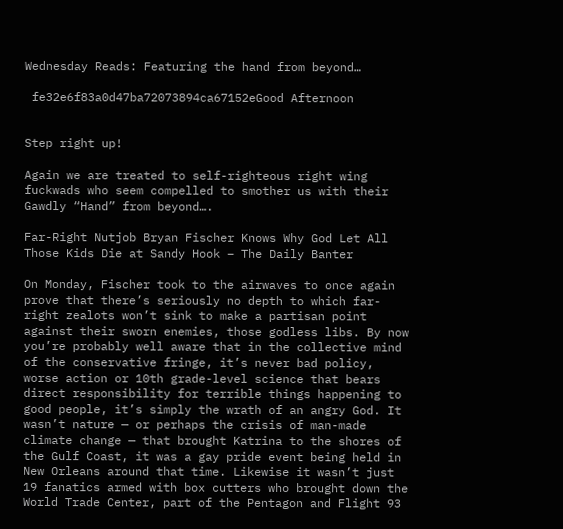Wednesday Reads: Featuring the hand from beyond…

 fe32e6f83a0d47ba72073894ca67152eGood Afternoon


Step right up!

Again we are treated to self-righteous right wing fuckwads who seem compelled to smother us with their Gawdly “Hand” from beyond….

Far-Right Nutjob Bryan Fischer Knows Why God Let All Those Kids Die at Sandy Hook – The Daily Banter

On Monday, Fischer took to the airwaves to once again prove that there’s seriously no depth to which far-right zealots won’t sink to make a partisan point against their sworn enemies, those godless libs. By now you’re probably well aware that in the collective mind of the conservative fringe, it’s never bad policy, worse action or 10th grade-level science that bears direct responsibility for terrible things happening to good people, it’s simply the wrath of an angry God. It wasn’t nature — or perhaps the crisis of man-made climate change — that brought Katrina to the shores of the Gulf Coast, it was a gay pride event being held in New Orleans around that time. Likewise it wasn’t just 19 fanatics armed with box cutters who brought down the World Trade Center, part of the Pentagon and Flight 93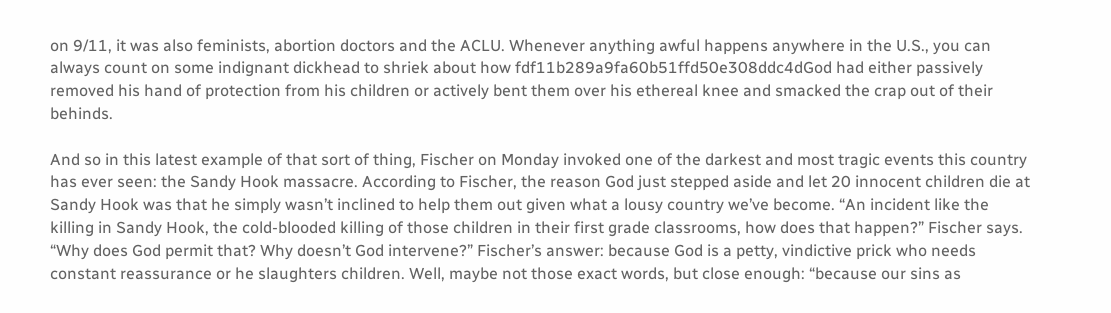on 9/11, it was also feminists, abortion doctors and the ACLU. Whenever anything awful happens anywhere in the U.S., you can always count on some indignant dickhead to shriek about how fdf11b289a9fa60b51ffd50e308ddc4dGod had either passively removed his hand of protection from his children or actively bent them over his ethereal knee and smacked the crap out of their behinds.

And so in this latest example of that sort of thing, Fischer on Monday invoked one of the darkest and most tragic events this country has ever seen: the Sandy Hook massacre. According to Fischer, the reason God just stepped aside and let 20 innocent children die at Sandy Hook was that he simply wasn’t inclined to help them out given what a lousy country we’ve become. “An incident like the killing in Sandy Hook, the cold-blooded killing of those children in their first grade classrooms, how does that happen?” Fischer says. “Why does God permit that? Why doesn’t God intervene?” Fischer’s answer: because God is a petty, vindictive prick who needs constant reassurance or he slaughters children. Well, maybe not those exact words, but close enough: “because our sins as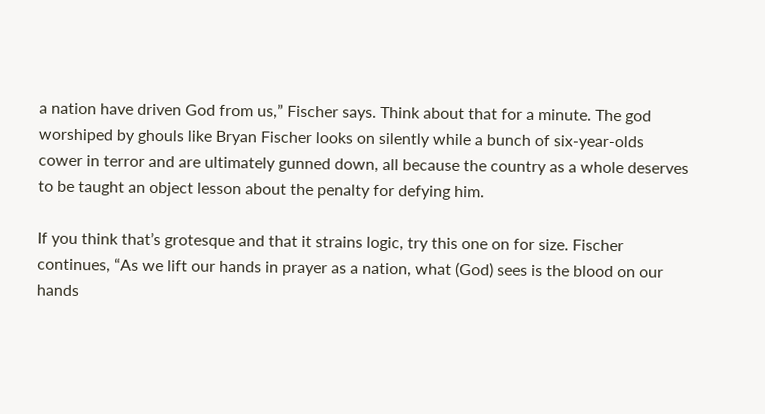a nation have driven God from us,” Fischer says. Think about that for a minute. The god worshiped by ghouls like Bryan Fischer looks on silently while a bunch of six-year-olds cower in terror and are ultimately gunned down, all because the country as a whole deserves to be taught an object lesson about the penalty for defying him.

If you think that’s grotesque and that it strains logic, try this one on for size. Fischer continues, “As we lift our hands in prayer as a nation, what (God) sees is the blood on our hands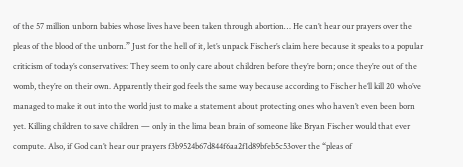of the 57 million unborn babies whose lives have been taken through abortion… He can’t hear our prayers over the pleas of the blood of the unborn.” Just for the hell of it, let’s unpack Fischer’s claim here because it speaks to a popular criticism of today’s conservatives: They seem to only care about children before they’re born; once they’re out of the womb, they’re on their own. Apparently their god feels the same way because according to Fischer he’ll kill 20 who’ve managed to make it out into the world just to make a statement about protecting ones who haven’t even been born yet. Killing children to save children — only in the lima bean brain of someone like Bryan Fischer would that ever compute. Also, if God can’t hear our prayers f3b9524b67d844f6aa2f1d89bfeb5c53over the “pleas of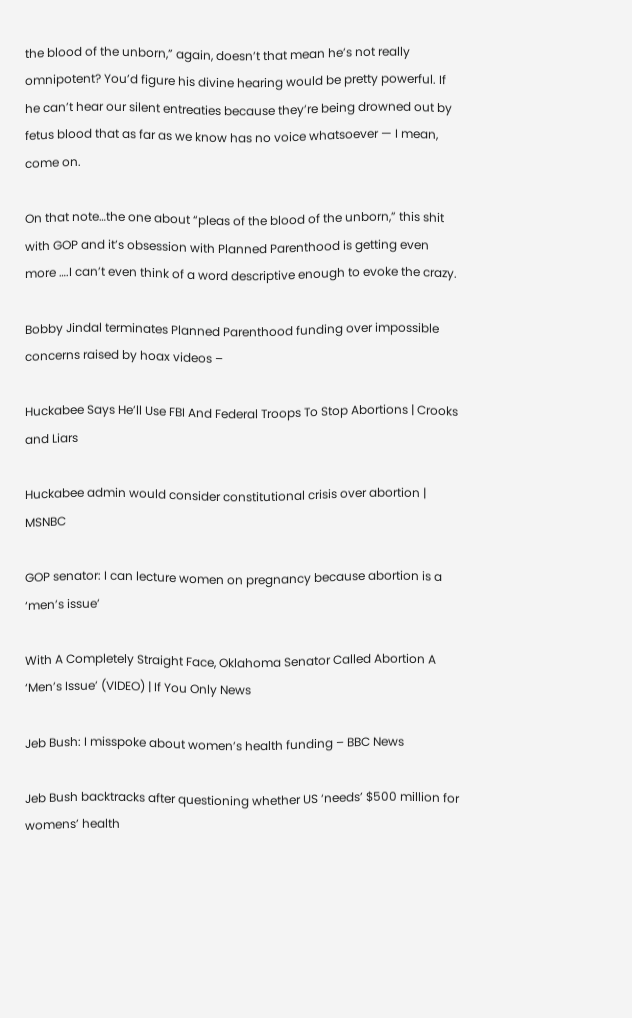the blood of the unborn,” again, doesn’t that mean he’s not really omnipotent? You’d figure his divine hearing would be pretty powerful. If he can’t hear our silent entreaties because they’re being drowned out by fetus blood that as far as we know has no voice whatsoever — I mean, come on.

On that note…the one about “pleas of the blood of the unborn,” this shit with GOP and it’s obsession with Planned Parenthood is getting even more ….I can’t even think of a word descriptive enough to evoke the crazy.

Bobby Jindal terminates Planned Parenthood funding over impossible concerns raised by hoax videos –

Huckabee Says He’ll Use FBI And Federal Troops To Stop Abortions | Crooks and Liars

Huckabee admin would consider constitutional crisis over abortion | MSNBC

GOP senator: I can lecture women on pregnancy because abortion is a ‘men’s issue’

With A Completely Straight Face, Oklahoma Senator Called Abortion A ‘Men’s Issue’ (VIDEO) | If You Only News

Jeb Bush: I misspoke about women’s health funding – BBC News

Jeb Bush backtracks after questioning whether US ‘needs’ $500 million for womens’ health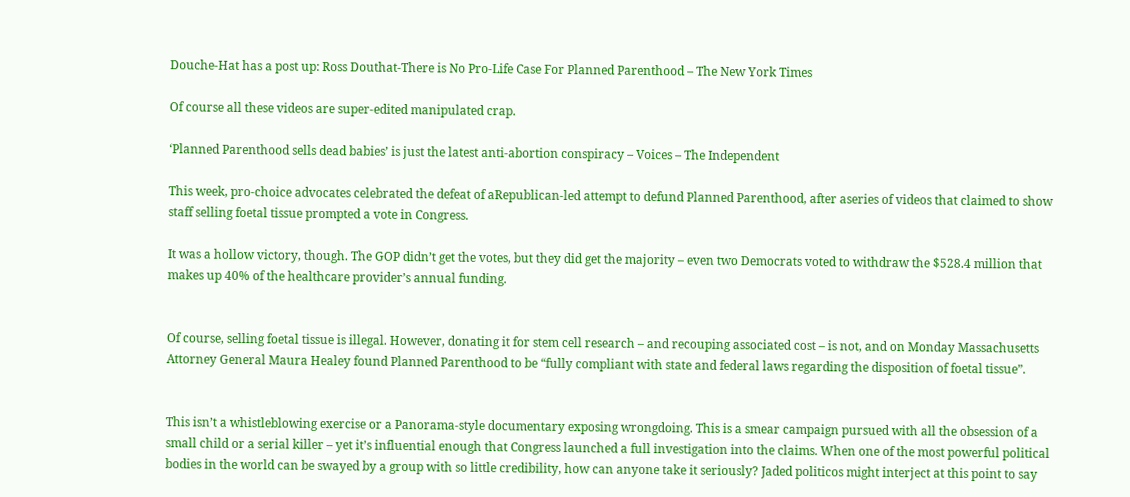Douche-Hat has a post up: Ross Douthat-There is No Pro-Life Case For Planned Parenthood – The New York Times

Of course all these videos are super-edited manipulated crap.

‘Planned Parenthood sells dead babies’ is just the latest anti-abortion conspiracy – Voices – The Independent

This week, pro-choice advocates celebrated the defeat of aRepublican-led attempt to defund Planned Parenthood, after aseries of videos that claimed to show staff selling foetal tissue prompted a vote in Congress.

It was a hollow victory, though. The GOP didn’t get the votes, but they did get the majority – even two Democrats voted to withdraw the $528.4 million that makes up 40% of the healthcare provider’s annual funding.


Of course, selling foetal tissue is illegal. However, donating it for stem cell research – and recouping associated cost – is not, and on Monday Massachusetts Attorney General Maura Healey found Planned Parenthood to be “fully compliant with state and federal laws regarding the disposition of foetal tissue”.


This isn’t a whistleblowing exercise or a Panorama-style documentary exposing wrongdoing. This is a smear campaign pursued with all the obsession of a small child or a serial killer – yet it’s influential enough that Congress launched a full investigation into the claims. When one of the most powerful political bodies in the world can be swayed by a group with so little credibility, how can anyone take it seriously? Jaded politicos might interject at this point to say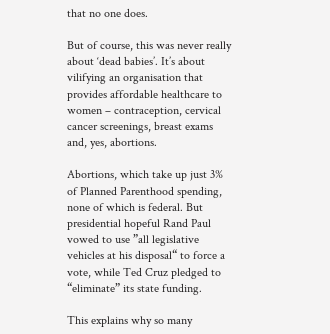that no one does.

But of course, this was never really about ‘dead babies’. It’s about vilifying an organisation that provides affordable healthcare to women – contraception, cervical cancer screenings, breast exams and, yes, abortions.

Abortions, which take up just 3% of Planned Parenthood spending, none of which is federal. But presidential hopeful Rand Paul vowed to use ”all legislative vehicles at his disposal“ to force a vote, while Ted Cruz pledged to “eliminate” its state funding.

This explains why so many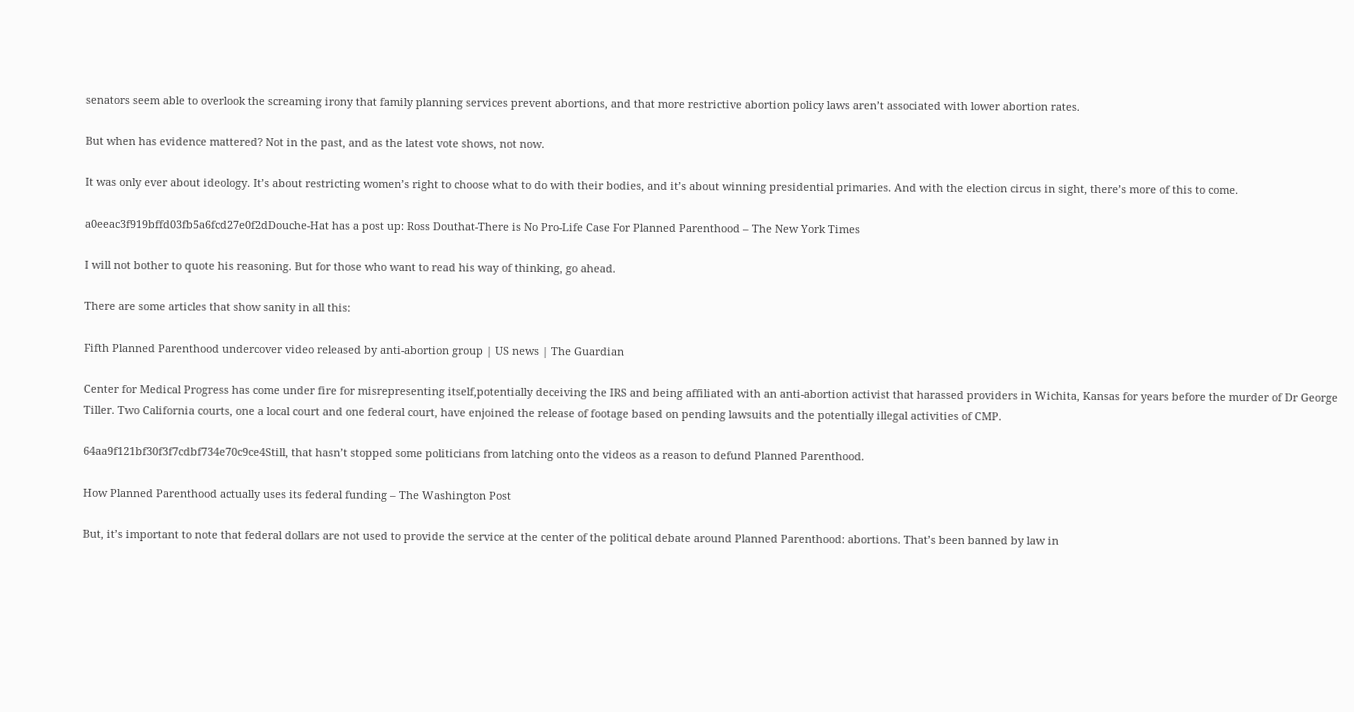senators seem able to overlook the screaming irony that family planning services prevent abortions, and that more restrictive abortion policy laws aren’t associated with lower abortion rates.

But when has evidence mattered? Not in the past, and as the latest vote shows, not now.

It was only ever about ideology. It’s about restricting women’s right to choose what to do with their bodies, and it’s about winning presidential primaries. And with the election circus in sight, there’s more of this to come.

a0eeac3f919bffd03fb5a6fcd27e0f2dDouche-Hat has a post up: Ross Douthat-There is No Pro-Life Case For Planned Parenthood – The New York Times

I will not bother to quote his reasoning. But for those who want to read his way of thinking, go ahead.

There are some articles that show sanity in all this:

Fifth Planned Parenthood undercover video released by anti-abortion group | US news | The Guardian

Center for Medical Progress has come under fire for misrepresenting itself,potentially deceiving the IRS and being affiliated with an anti-abortion activist that harassed providers in Wichita, Kansas for years before the murder of Dr George Tiller. Two California courts, one a local court and one federal court, have enjoined the release of footage based on pending lawsuits and the potentially illegal activities of CMP.

64aa9f121bf30f3f7cdbf734e70c9ce4Still, that hasn’t stopped some politicians from latching onto the videos as a reason to defund Planned Parenthood.

How Planned Parenthood actually uses its federal funding – The Washington Post

But, it’s important to note that federal dollars are not used to provide the service at the center of the political debate around Planned Parenthood: abortions. That’s been banned by law in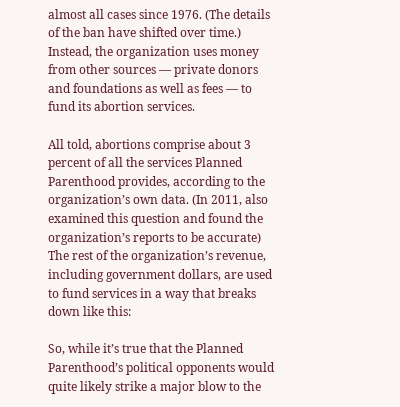almost all cases since 1976. (The details of the ban have shifted over time.) Instead, the organization uses money from other sources — private donors and foundations as well as fees — to fund its abortion services.

All told, abortions comprise about 3 percent of all the services Planned Parenthood provides, according to the organization’s own data. (In 2011, also examined this question and found the organization’s reports to be accurate) The rest of the organization’s revenue, including government dollars, are used to fund services in a way that breaks down like this:

So, while it’s true that the Planned Parenthood’s political opponents would quite likely strike a major blow to the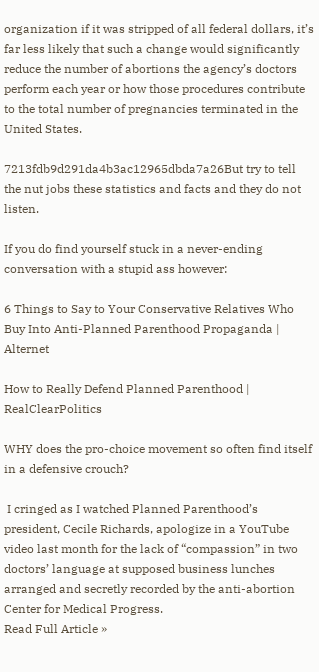organization if it was stripped of all federal dollars, it’s far less likely that such a change would significantly reduce the number of abortions the agency’s doctors perform each year or how those procedures contribute to the total number of pregnancies terminated in the United States.

7213fdb9d291da4b3ac12965dbda7a26But try to tell the nut jobs these statistics and facts and they do not listen.

If you do find yourself stuck in a never-ending conversation with a stupid ass however:

6 Things to Say to Your Conservative Relatives Who Buy Into Anti-Planned Parenthood Propaganda | Alternet

How to Really Defend Planned Parenthood | RealClearPolitics

WHY does the pro-choice movement so often find itself in a defensive crouch?

 I cringed as I watched Planned Parenthood’s president, Cecile Richards, apologize in a YouTube video last month for the lack of “compassion” in two doctors’ language at supposed business lunches arranged and secretly recorded by the anti-abortion Center for Medical Progress.
Read Full Article »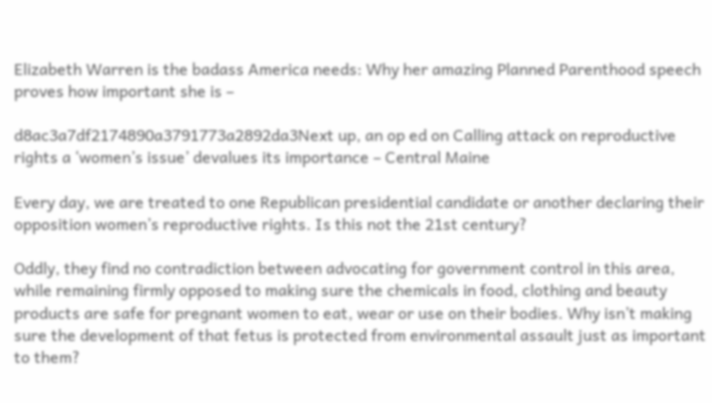Elizabeth Warren is the badass America needs: Why her amazing Planned Parenthood speech proves how important she is –

d8ac3a7df2174890a3791773a2892da3Next up, an op ed on Calling attack on reproductive rights a ‘women’s issue’ devalues its importance – Central Maine

Every day, we are treated to one Republican presidential candidate or another declaring their opposition women’s reproductive rights. Is this not the 21st century?

Oddly, they find no contradiction between advocating for government control in this area, while remaining firmly opposed to making sure the chemicals in food, clothing and beauty products are safe for pregnant women to eat, wear or use on their bodies. Why isn’t making sure the development of that fetus is protected from environmental assault just as important to them?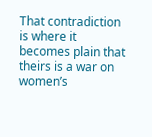That contradiction is where it becomes plain that theirs is a war on women’s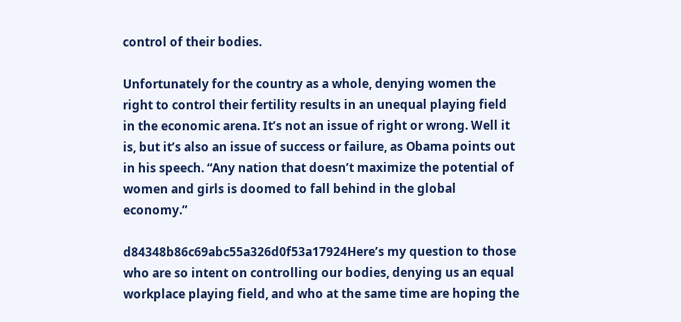control of their bodies.

Unfortunately for the country as a whole, denying women the right to control their fertility results in an unequal playing field in the economic arena. It’s not an issue of right or wrong. Well it is, but it’s also an issue of success or failure, as Obama points out in his speech. “Any nation that doesn’t maximize the potential of women and girls is doomed to fall behind in the global economy.”

d84348b86c69abc55a326d0f53a17924Here’s my question to those who are so intent on controlling our bodies, denying us an equal workplace playing field, and who at the same time are hoping the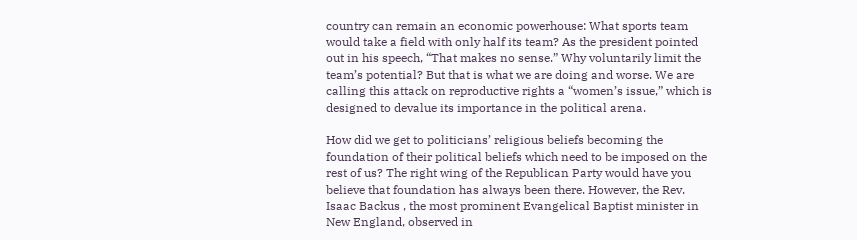country can remain an economic powerhouse: What sports team would take a field with only half its team? As the president pointed out in his speech, “That makes no sense.” Why voluntarily limit the team’s potential? But that is what we are doing and worse. We are calling this attack on reproductive rights a “women’s issue,” which is designed to devalue its importance in the political arena.

How did we get to politicians’ religious beliefs becoming the foundation of their political beliefs which need to be imposed on the rest of us? The right wing of the Republican Party would have you believe that foundation has always been there. However, the Rev. Isaac Backus , the most prominent Evangelical Baptist minister in New England, observed in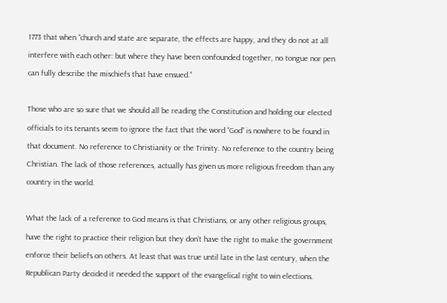1773 that when “church and state are separate, the effects are happy, and they do not at all interfere with each other: but where they have been confounded together, no tongue nor pen can fully describe the mischiefs that have ensued.”

Those who are so sure that we should all be reading the Constitution and holding our elected officials to its tenants seem to ignore the fact that the word “God” is nowhere to be found in that document. No reference to Christianity or the Trinity. No reference to the country being Christian. The lack of those references, actually has given us more religious freedom than any country in the world.

What the lack of a reference to God means is that Christians, or any other religious groups, have the right to practice their religion but they don’t have the right to make the government enforce their beliefs on others. At least that was true until late in the last century, when the Republican Party decided it needed the support of the evangelical right to win elections.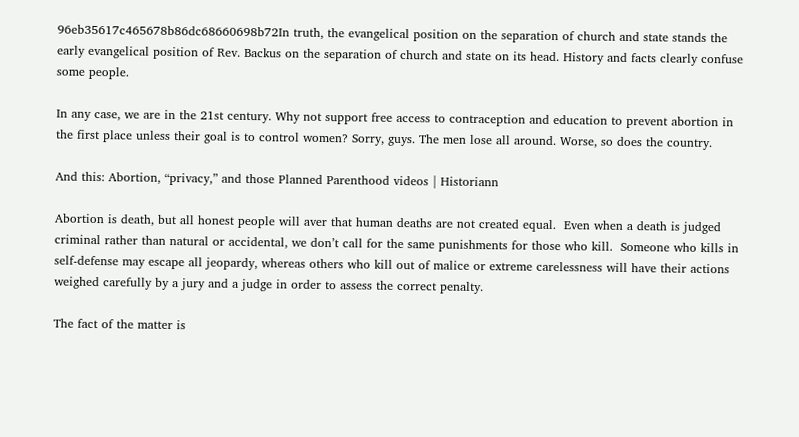96eb35617c465678b86dc68660698b72In truth, the evangelical position on the separation of church and state stands the early evangelical position of Rev. Backus on the separation of church and state on its head. History and facts clearly confuse some people.

In any case, we are in the 21st century. Why not support free access to contraception and education to prevent abortion in the first place unless their goal is to control women? Sorry, guys. The men lose all around. Worse, so does the country.

And this: Abortion, “privacy,” and those Planned Parenthood videos | Historiann

Abortion is death, but all honest people will aver that human deaths are not created equal.  Even when a death is judged criminal rather than natural or accidental, we don’t call for the same punishments for those who kill.  Someone who kills in self-defense may escape all jeopardy, whereas others who kill out of malice or extreme carelessness will have their actions weighed carefully by a jury and a judge in order to assess the correct penalty.

The fact of the matter is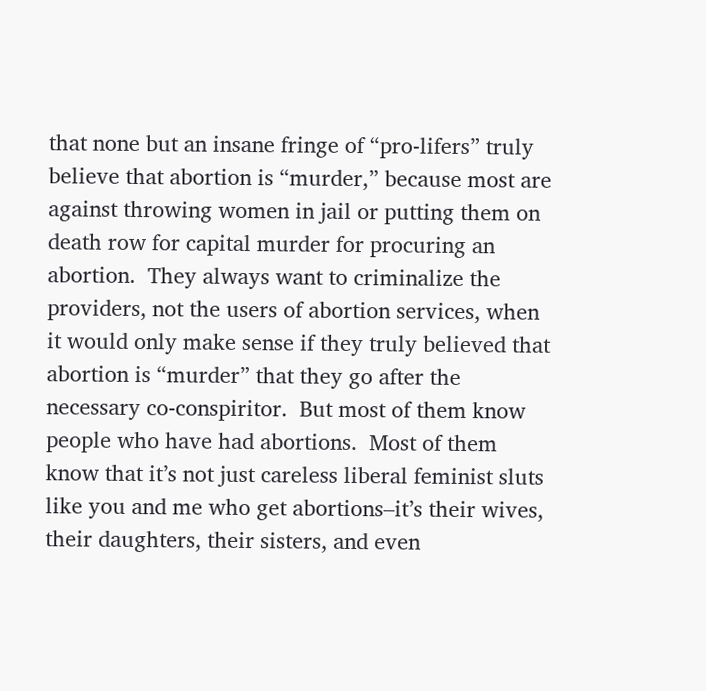that none but an insane fringe of “pro-lifers” truly believe that abortion is “murder,” because most are against throwing women in jail or putting them on death row for capital murder for procuring an abortion.  They always want to criminalize the providers, not the users of abortion services, when it would only make sense if they truly believed that abortion is “murder” that they go after the necessary co-conspiritor.  But most of them know people who have had abortions.  Most of them know that it’s not just careless liberal feminist sluts like you and me who get abortions–it’s their wives, their daughters, their sisters, and even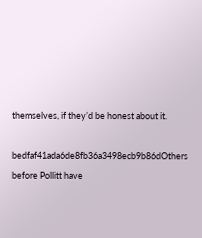themselves, if they’d be honest about it.

bedfaf41ada6de8fb36a3498ecb9b86dOthers before Pollitt have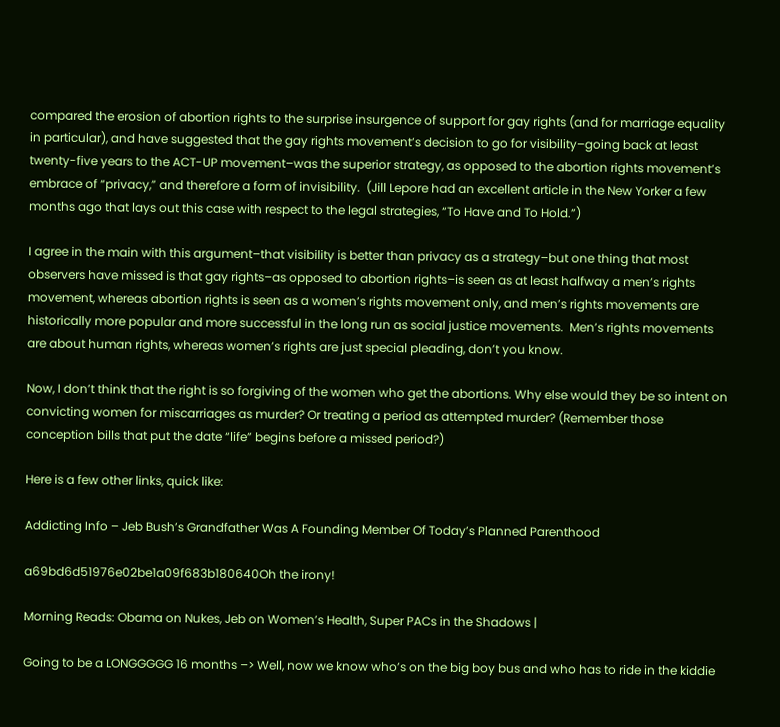compared the erosion of abortion rights to the surprise insurgence of support for gay rights (and for marriage equality in particular), and have suggested that the gay rights movement’s decision to go for visibility–going back at least twenty-five years to the ACT-UP movement–was the superior strategy, as opposed to the abortion rights movement’s embrace of “privacy,” and therefore a form of invisibility.  (Jill Lepore had an excellent article in the New Yorker a few months ago that lays out this case with respect to the legal strategies, “To Have and To Hold.”)

I agree in the main with this argument–that visibility is better than privacy as a strategy–but one thing that most observers have missed is that gay rights–as opposed to abortion rights–is seen as at least halfway a men’s rights movement, whereas abortion rights is seen as a women’s rights movement only, and men’s rights movements are historically more popular and more successful in the long run as social justice movements.  Men’s rights movements are about human rights, whereas women’s rights are just special pleading, don’t you know.

Now, I don’t think that the right is so forgiving of the women who get the abortions. Why else would they be so intent on convicting women for miscarriages as murder? Or treating a period as attempted murder? (Remember those conception bills that put the date “life” begins before a missed period?)

Here is a few other links, quick like:

Addicting Info – Jeb Bush’s Grandfather Was A Founding Member Of Today’s Planned Parenthood

a69bd6d51976e02be1a09f683b180640Oh the irony!

Morning Reads: Obama on Nukes, Jeb on Women’s Health, Super PACs in the Shadows |

Going to be a LONGGGGG 16 months –> Well, now we know who’s on the big boy bus and who has to ride in the kiddie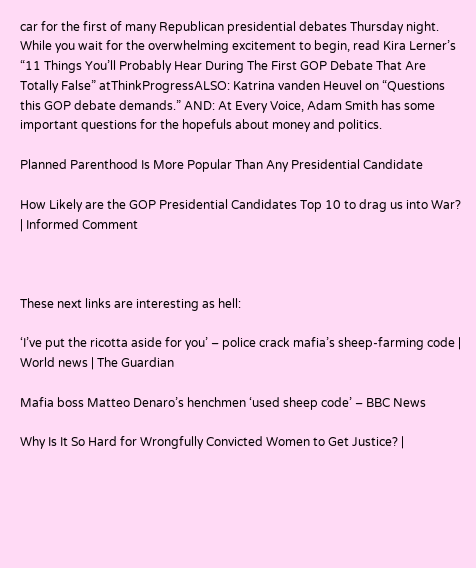car for the first of many Republican presidential debates Thursday night. While you wait for the overwhelming excitement to begin, read Kira Lerner’s “11 Things You’ll Probably Hear During The First GOP Debate That Are Totally False” atThinkProgressALSO: Katrina vanden Heuvel on “Questions this GOP debate demands.” AND: At Every Voice, Adam Smith has some important questions for the hopefuls about money and politics.

Planned Parenthood Is More Popular Than Any Presidential Candidate

How Likely are the GOP Presidential Candidates Top 10 to drag us into War? | Informed Comment



These next links are interesting as hell:

‘I’ve put the ricotta aside for you’ – police crack mafia’s sheep-farming code | World news | The Guardian

Mafia boss Matteo Denaro’s henchmen ‘used sheep code’ – BBC News

Why Is It So Hard for Wrongfully Convicted Women to Get Justice? |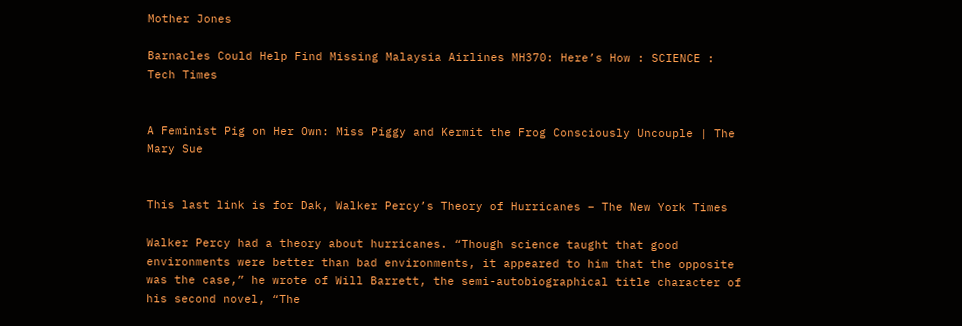Mother Jones

Barnacles Could Help Find Missing Malaysia Airlines MH370: Here’s How : SCIENCE : Tech Times


A Feminist Pig on Her Own: Miss Piggy and Kermit the Frog Consciously Uncouple | The Mary Sue


This last link is for Dak, Walker Percy’s Theory of Hurricanes – The New York Times

Walker Percy had a theory about hurricanes. “Though science taught that good environments were better than bad environments, it appeared to him that the opposite was the case,” he wrote of Will Barrett, the semi-autobiographical title character of his second novel, “The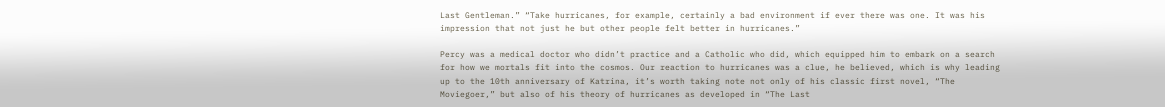Last Gentleman.” “Take hurricanes, for example, certainly a bad environment if ever there was one. It was his impression that not just he but other people felt better in hurricanes.”

Percy was a medical doctor who didn’t practice and a Catholic who did, which equipped him to embark on a search for how we mortals fit into the cosmos. Our reaction to hurricanes was a clue, he believed, which is why leading up to the 10th anniversary of Katrina, it’s worth taking note not only of his classic first novel, “The Moviegoer,” but also of his theory of hurricanes as developed in “The Last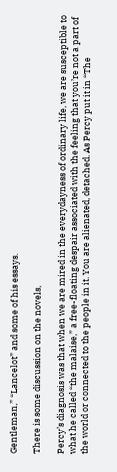Gentleman,” “Lancelot” and some of his essays.

There is some discussion on the novels,

Percy’s diagnosis was that when we are mired in the everydayness of ordinary life, we are susceptible to what he called “the malaise,” a free-floating despair associated with the feeling that you’re not a part of the world or connected to the people in it. You are alienated, detached. As Percy put it in “The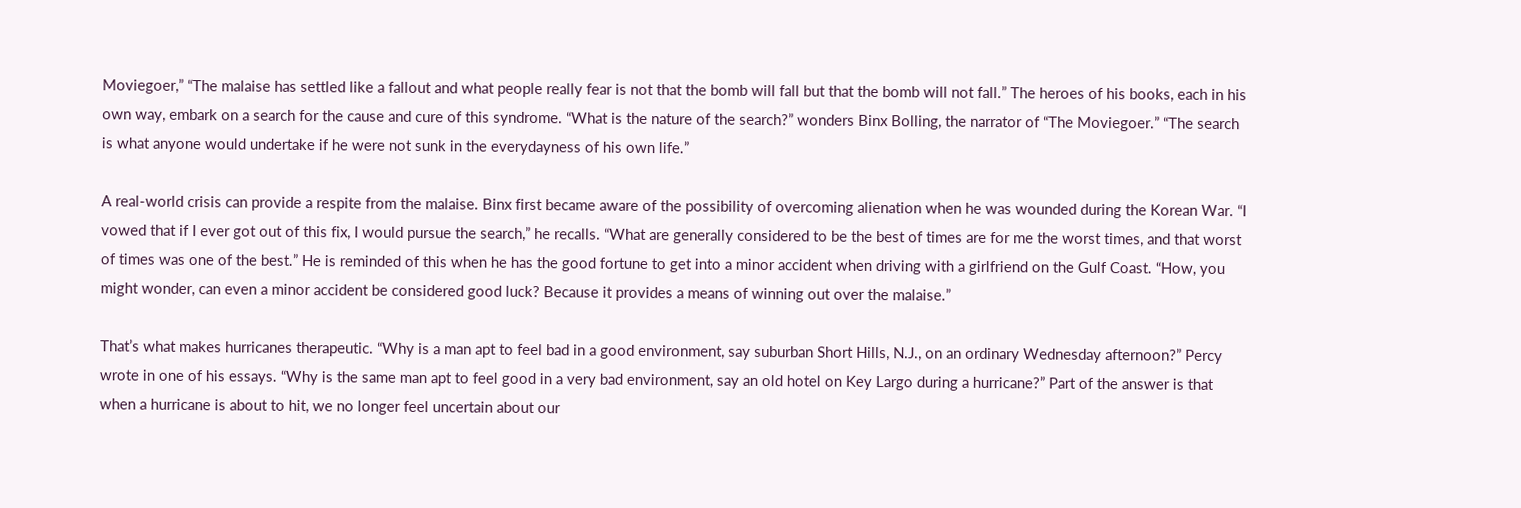Moviegoer,” “The malaise has settled like a fallout and what people really fear is not that the bomb will fall but that the bomb will not fall.” The heroes of his books, each in his own way, embark on a search for the cause and cure of this syndrome. “What is the nature of the search?” wonders Binx Bolling, the narrator of “The Moviegoer.” “The search is what anyone would undertake if he were not sunk in the everydayness of his own life.”

A real-world crisis can provide a respite from the malaise. Binx first became aware of the possibility of overcoming alienation when he was wounded during the Korean War. “I vowed that if I ever got out of this fix, I would pursue the search,” he recalls. “What are generally considered to be the best of times are for me the worst times, and that worst of times was one of the best.” He is reminded of this when he has the good fortune to get into a minor accident when driving with a girlfriend on the Gulf Coast. “How, you might wonder, can even a minor accident be considered good luck? Because it provides a means of winning out over the malaise.”

That’s what makes hurricanes therapeutic. “Why is a man apt to feel bad in a good environment, say suburban Short Hills, N.J., on an ordinary Wednesday afternoon?” Percy wrote in one of his essays. “Why is the same man apt to feel good in a very bad environment, say an old hotel on Key Largo during a hurricane?” Part of the answer is that when a hurricane is about to hit, we no longer feel uncertain about our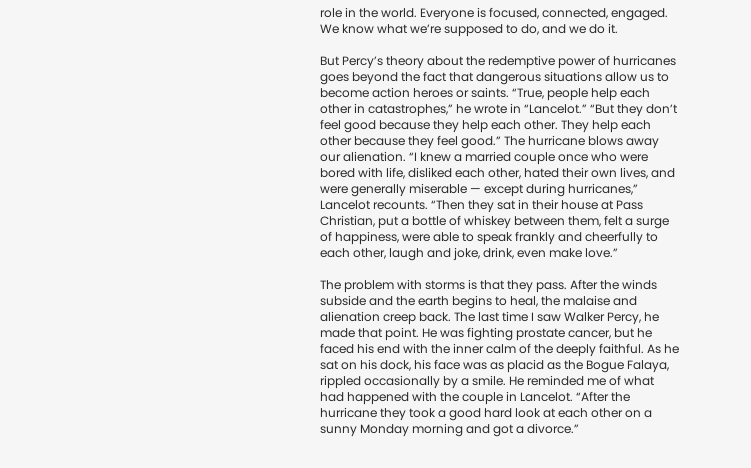role in the world. Everyone is focused, connected, engaged. We know what we’re supposed to do, and we do it.

But Percy’s theory about the redemptive power of hurricanes goes beyond the fact that dangerous situations allow us to become action heroes or saints. “True, people help each other in catastrophes,” he wrote in “Lancelot.” “But they don’t feel good because they help each other. They help each other because they feel good.” The hurricane blows away our alienation. “I knew a married couple once who were bored with life, disliked each other, hated their own lives, and were generally miserable — except during hurricanes,” Lancelot recounts. “Then they sat in their house at Pass Christian, put a bottle of whiskey between them, felt a surge of happiness, were able to speak frankly and cheerfully to each other, laugh and joke, drink, even make love.”

The problem with storms is that they pass. After the winds subside and the earth begins to heal, the malaise and alienation creep back. The last time I saw Walker Percy, he made that point. He was fighting prostate cancer, but he faced his end with the inner calm of the deeply faithful. As he sat on his dock, his face was as placid as the Bogue Falaya, rippled occasionally by a smile. He reminded me of what had happened with the couple in Lancelot. “After the hurricane they took a good hard look at each other on a sunny Monday morning and got a divorce.”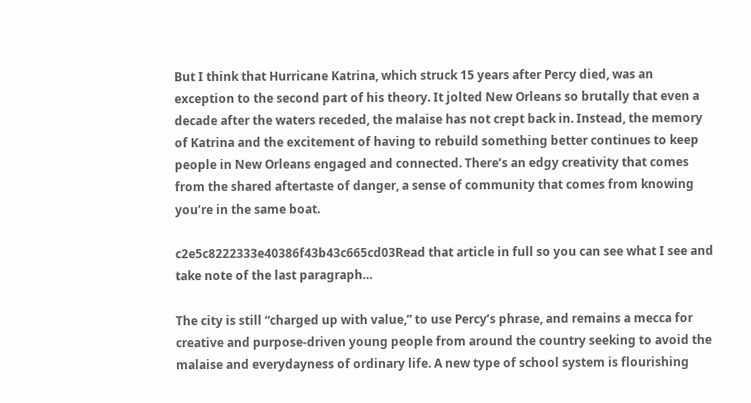But I think that Hurricane Katrina, which struck 15 years after Percy died, was an exception to the second part of his theory. It jolted New Orleans so brutally that even a decade after the waters receded, the malaise has not crept back in. Instead, the memory of Katrina and the excitement of having to rebuild something better continues to keep people in New Orleans engaged and connected. There’s an edgy creativity that comes from the shared aftertaste of danger, a sense of community that comes from knowing you’re in the same boat.

c2e5c8222333e40386f43b43c665cd03Read that article in full so you can see what I see and take note of the last paragraph…

The city is still “charged up with value,” to use Percy’s phrase, and remains a mecca for creative and purpose-driven young people from around the country seeking to avoid the malaise and everydayness of ordinary life. A new type of school system is flourishing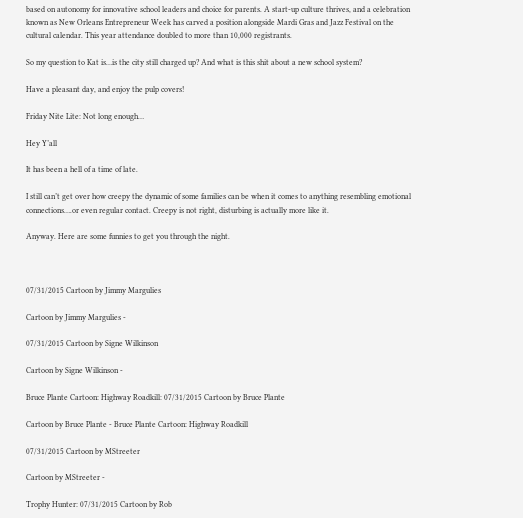based on autonomy for innovative school leaders and choice for parents. A start-up culture thrives, and a celebration known as New Orleans Entrepreneur Week has carved a position alongside Mardi Gras and Jazz Festival on the cultural calendar. This year attendance doubled to more than 10,000 registrants.

So my question to Kat is…is the city still charged up? And what is this shit about a new school system?

Have a pleasant day, and enjoy the pulp covers!

Friday Nite Lite: Not long enough…

Hey Y’all

It has been a hell of a time of late.

I still can’t get over how creepy the dynamic of some families can be when it comes to anything resembling emotional connections….or even regular contact. Creepy is not right, disturbing is actually more like it.

Anyway. Here are some funnies to get you through the night.



07/31/2015 Cartoon by Jimmy Margulies

Cartoon by Jimmy Margulies -

07/31/2015 Cartoon by Signe Wilkinson

Cartoon by Signe Wilkinson -

Bruce Plante Cartoon: Highway Roadkill: 07/31/2015 Cartoon by Bruce Plante

Cartoon by Bruce Plante - Bruce Plante Cartoon: Highway Roadkill

07/31/2015 Cartoon by MStreeter

Cartoon by MStreeter -

Trophy Hunter: 07/31/2015 Cartoon by Rob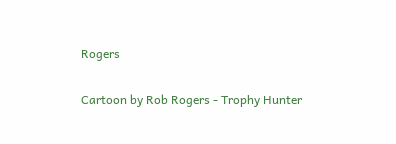Rogers

Cartoon by Rob Rogers - Trophy Hunter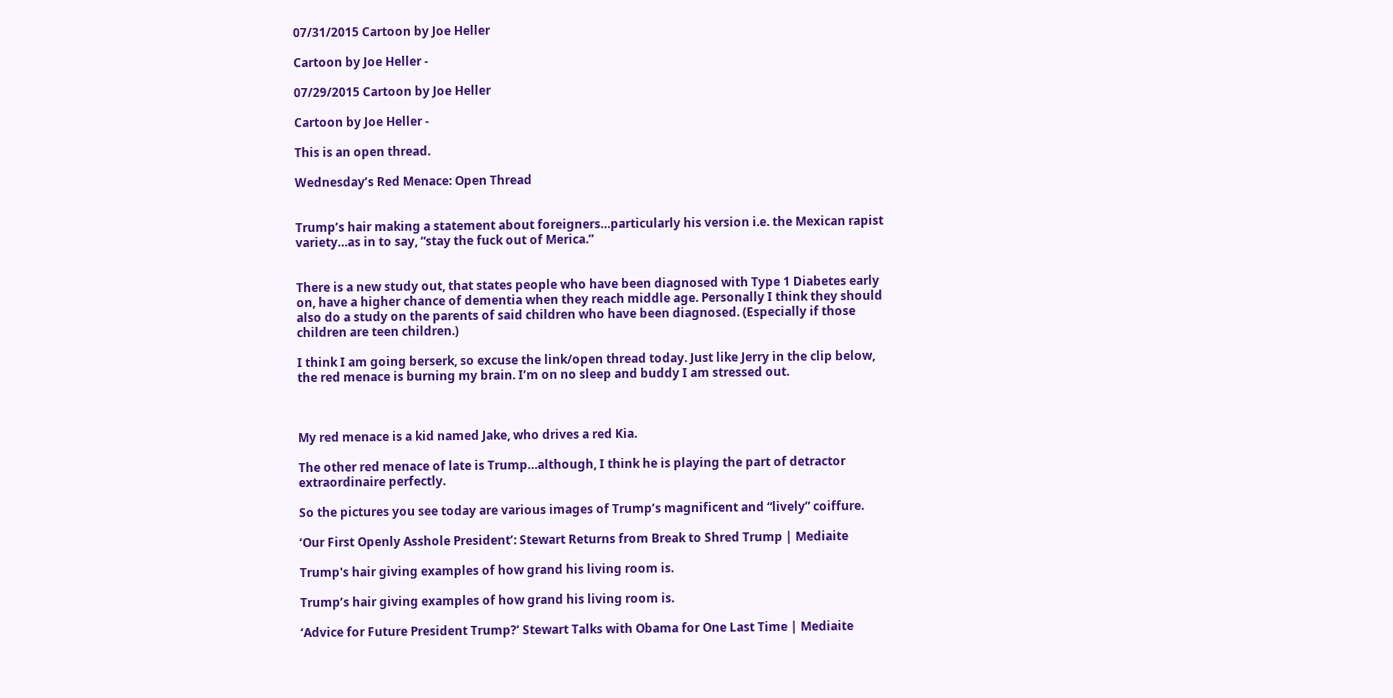07/31/2015 Cartoon by Joe Heller

Cartoon by Joe Heller -

07/29/2015 Cartoon by Joe Heller

Cartoon by Joe Heller -

This is an open thread.

Wednesday’s Red Menace: Open Thread


Trump’s hair making a statement about foreigners…particularly his version i.e. the Mexican rapist variety…as in to say, “stay the fuck out of Merica.”


There is a new study out, that states people who have been diagnosed with Type 1 Diabetes early on, have a higher chance of dementia when they reach middle age. Personally I think they should also do a study on the parents of said children who have been diagnosed. (Especially if those children are teen children.)

I think I am going berserk, so excuse the link/open thread today. Just like Jerry in the clip below, the red menace is burning my brain. I’m on no sleep and buddy I am stressed out.



My red menace is a kid named Jake, who drives a red Kia.

The other red menace of late is Trump…although, I think he is playing the part of detractor extraordinaire perfectly.

So the pictures you see today are various images of Trump’s magnificent and “lively” coiffure.

‘Our First Openly Asshole President’: Stewart Returns from Break to Shred Trump | Mediaite

Trump's hair giving examples of how grand his living room is.

Trump’s hair giving examples of how grand his living room is.

‘Advice for Future President Trump?’ Stewart Talks with Obama for One Last Time | Mediaite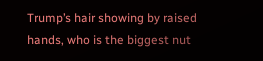Trump’s hair showing by raised hands, who is the biggest nut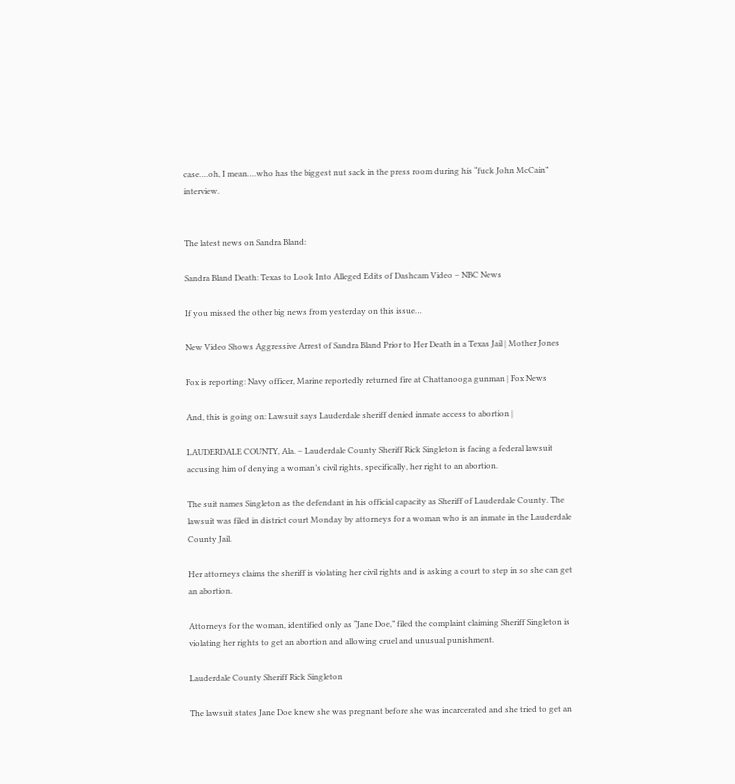case….oh, I mean….who has the biggest nut sack in the press room during his “fuck John McCain” interview.


The latest news on Sandra Bland:

Sandra Bland Death: Texas to Look Into Alleged Edits of Dashcam Video – NBC News

If you missed the other big news from yesterday on this issue…

New Video Shows Aggressive Arrest of Sandra Bland Prior to Her Death in a Texas Jail | Mother Jones

Fox is reporting: Navy officer, Marine reportedly returned fire at Chattanooga gunman | Fox News

And, this is going on: Lawsuit says Lauderdale sheriff denied inmate access to abortion |

LAUDERDALE COUNTY, Ala. – Lauderdale County Sheriff Rick Singleton is facing a federal lawsuit accusing him of denying a woman’s civil rights, specifically, her right to an abortion.

The suit names Singleton as the defendant in his official capacity as Sheriff of Lauderdale County. The lawsuit was filed in district court Monday by attorneys for a woman who is an inmate in the Lauderdale County Jail.

Her attorneys claims the sheriff is violating her civil rights and is asking a court to step in so she can get an abortion.

Attorneys for the woman, identified only as “Jane Doe,” filed the complaint claiming Sheriff Singleton is violating her rights to get an abortion and allowing cruel and unusual punishment.

Lauderdale County Sheriff Rick Singleton

The lawsuit states Jane Doe knew she was pregnant before she was incarcerated and she tried to get an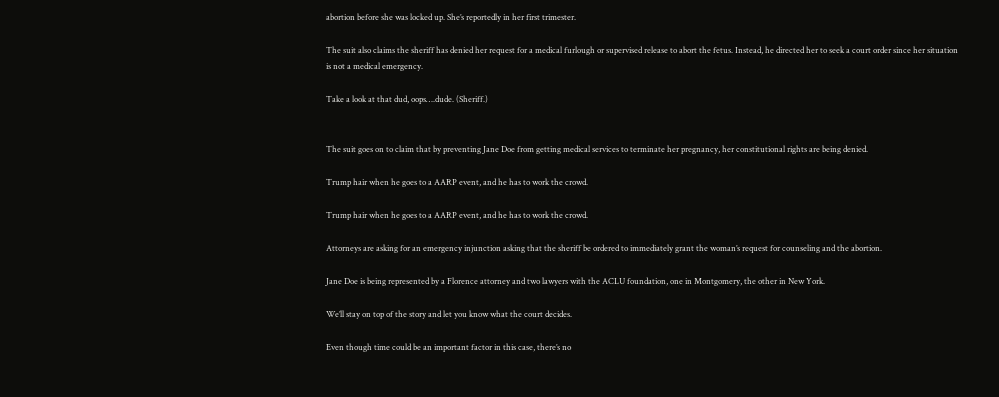abortion before she was locked up. She’s reportedly in her first trimester.

The suit also claims the sheriff has denied her request for a medical furlough or supervised release to abort the fetus. Instead, he directed her to seek a court order since her situation is not a medical emergency.

Take a look at that dud, oops….dude. (Sheriff.)


The suit goes on to claim that by preventing Jane Doe from getting medical services to terminate her pregnancy, her constitutional rights are being denied.

Trump hair when he goes to a AARP event, and he has to work the crowd.

Trump hair when he goes to a AARP event, and he has to work the crowd.

Attorneys are asking for an emergency injunction asking that the sheriff be ordered to immediately grant the woman’s request for counseling and the abortion.

Jane Doe is being represented by a Florence attorney and two lawyers with the ACLU foundation, one in Montgomery, the other in New York.

We’ll stay on top of the story and let you know what the court decides.

Even though time could be an important factor in this case, there’s no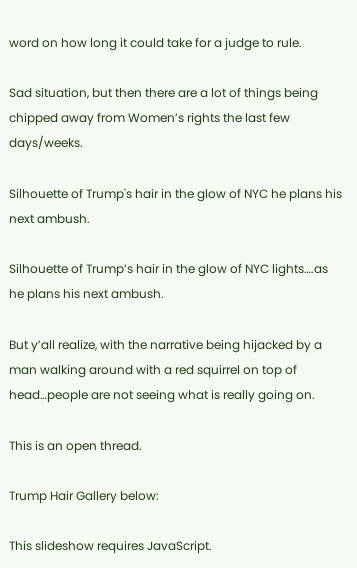word on how long it could take for a judge to rule.

Sad situation, but then there are a lot of things being chipped away from Women’s rights the last few days/weeks.

Silhouette of Trump's hair in the glow of NYC he plans his next ambush.

Silhouette of Trump’s hair in the glow of NYC lights….as he plans his next ambush.

But y’all realize, with the narrative being hijacked by a man walking around with a red squirrel on top of head…people are not seeing what is really going on.

This is an open thread.

Trump Hair Gallery below:

This slideshow requires JavaScript.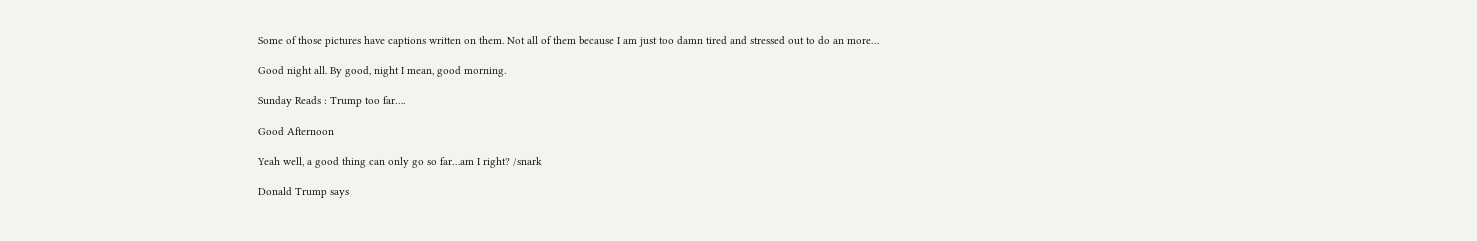Some of those pictures have captions written on them. Not all of them because I am just too damn tired and stressed out to do an more…

Good night all. By good, night I mean, good morning.

Sunday Reads : Trump too far….

Good Afternoon

Yeah well, a good thing can only go so far…am I right? /snark

Donald Trump says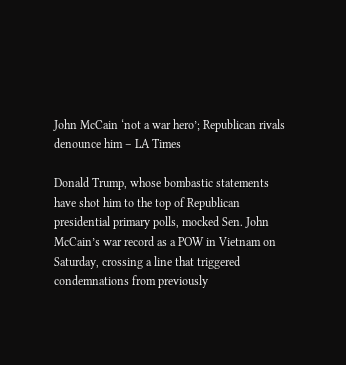John McCain ‘not a war hero’; Republican rivals denounce him – LA Times

Donald Trump, whose bombastic statements have shot him to the top of Republican presidential primary polls, mocked Sen. John McCain’s war record as a POW in Vietnam on Saturday, crossing a line that triggered condemnations from previously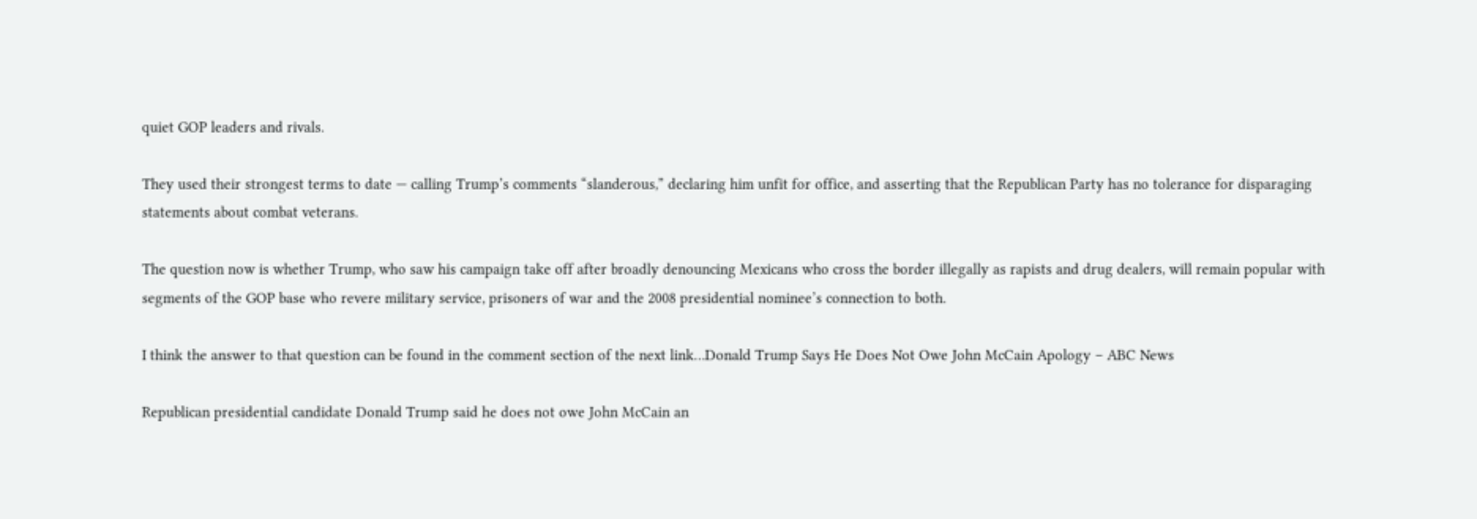quiet GOP leaders and rivals.

They used their strongest terms to date — calling Trump’s comments “slanderous,” declaring him unfit for office, and asserting that the Republican Party has no tolerance for disparaging statements about combat veterans.

The question now is whether Trump, who saw his campaign take off after broadly denouncing Mexicans who cross the border illegally as rapists and drug dealers, will remain popular with segments of the GOP base who revere military service, prisoners of war and the 2008 presidential nominee’s connection to both.

I think the answer to that question can be found in the comment section of the next link…Donald Trump Says He Does Not Owe John McCain Apology – ABC News

Republican presidential candidate Donald Trump said he does not owe John McCain an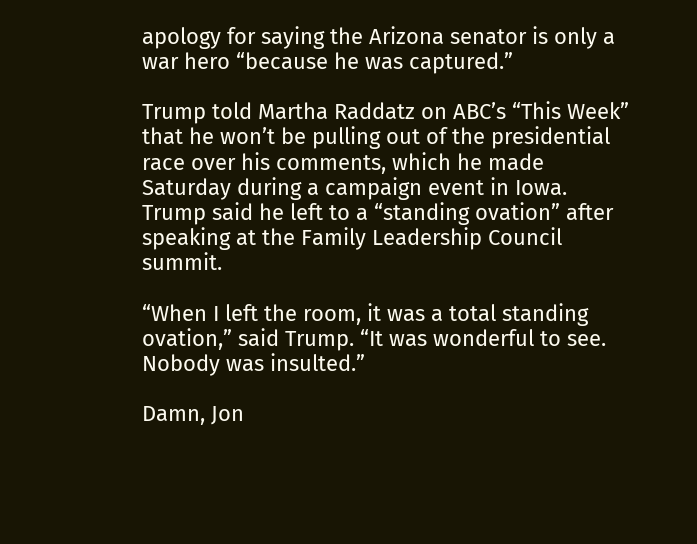apology for saying the Arizona senator is only a war hero “because he was captured.”

Trump told Martha Raddatz on ABC’s “This Week” that he won’t be pulling out of the presidential race over his comments, which he made Saturday during a campaign event in Iowa. Trump said he left to a “standing ovation” after speaking at the Family Leadership Council summit.

“When I left the room, it was a total standing ovation,” said Trump. “It was wonderful to see. Nobody was insulted.”

Damn, Jon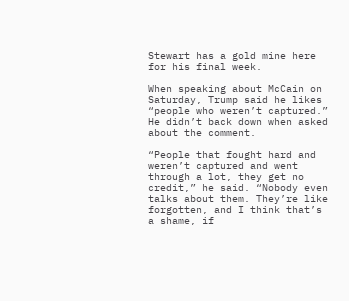Stewart has a gold mine here for his final week.

When speaking about McCain on Saturday, Trump said he likes “people who weren’t captured.” He didn’t back down when asked about the comment.

“People that fought hard and weren’t captured and went through a lot, they get no credit,” he said. “Nobody even talks about them. They’re like forgotten, and I think that’s a shame, if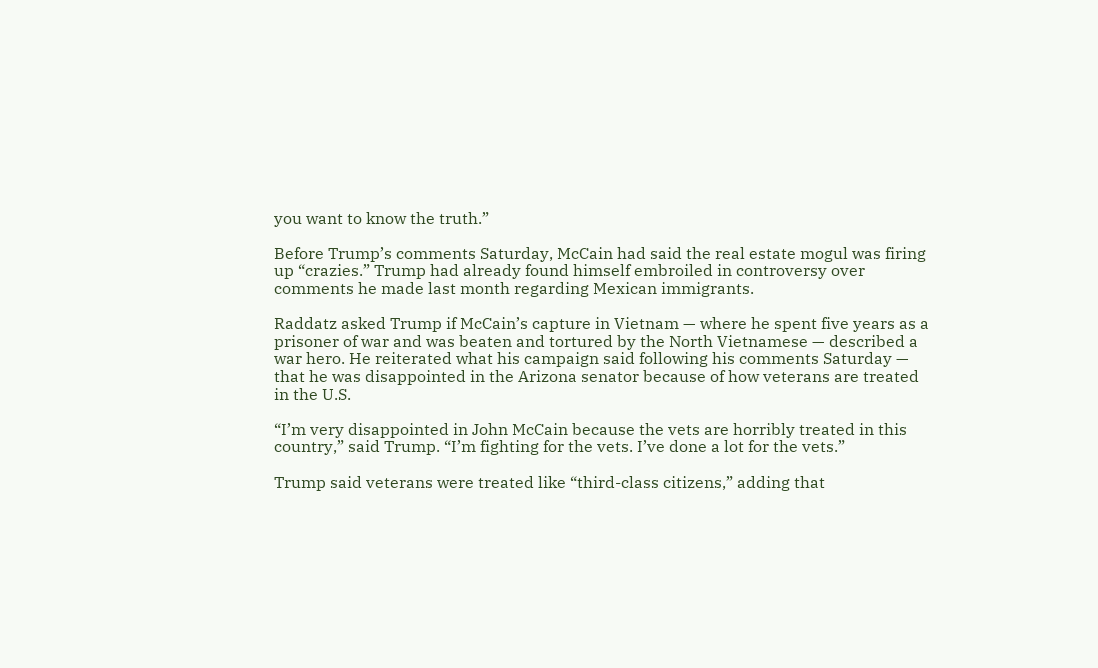you want to know the truth.”

Before Trump’s comments Saturday, McCain had said the real estate mogul was firing up “crazies.” Trump had already found himself embroiled in controversy over comments he made last month regarding Mexican immigrants.

Raddatz asked Trump if McCain’s capture in Vietnam — where he spent five years as a prisoner of war and was beaten and tortured by the North Vietnamese — described a war hero. He reiterated what his campaign said following his comments Saturday — that he was disappointed in the Arizona senator because of how veterans are treated in the U.S.

“I’m very disappointed in John McCain because the vets are horribly treated in this country,” said Trump. “I’m fighting for the vets. I’ve done a lot for the vets.”

Trump said veterans were treated like “third-class citizens,” adding that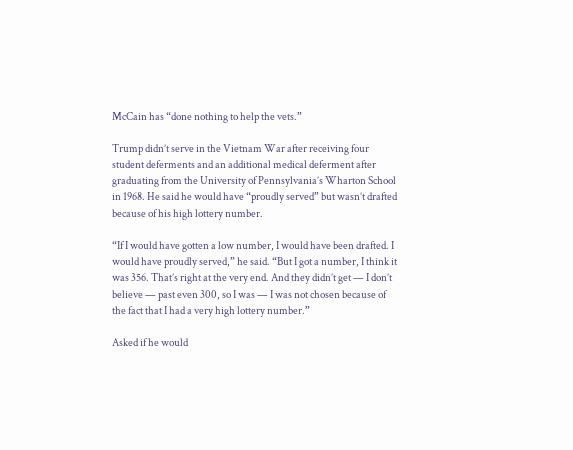McCain has “done nothing to help the vets.”

Trump didn’t serve in the Vietnam War after receiving four student deferments and an additional medical deferment after graduating from the University of Pennsylvania’s Wharton School in 1968. He said he would have “proudly served” but wasn’t drafted because of his high lottery number.

“If I would have gotten a low number, I would have been drafted. I would have proudly served,” he said. “But I got a number, I think it was 356. That’s right at the very end. And they didn’t get — I don’t believe — past even 300, so I was — I was not chosen because of the fact that I had a very high lottery number.”

Asked if he would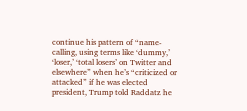continue his pattern of “name-calling, using terms like ‘dummy,’ ‘loser,’ ‘total losers’ on Twitter and elsewhere” when he’s “criticized or attacked” if he was elected president, Trump told Raddatz he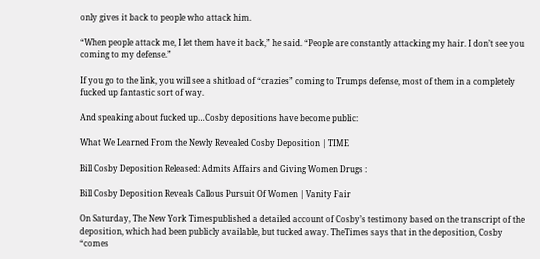only gives it back to people who attack him.

“When people attack me, I let them have it back,” he said. “People are constantly attacking my hair. I don’t see you coming to my defense.”

If you go to the link, you will see a shitload of “crazies” coming to Trumps defense, most of them in a completely fucked up fantastic sort of way.

And speaking about fucked up…Cosby depositions have become public:

What We Learned From the Newly Revealed Cosby Deposition | TIME

Bill Cosby Deposition Released: Admits Affairs and Giving Women Drugs :

Bill Cosby Deposition Reveals Callous Pursuit Of Women | Vanity Fair

On Saturday, The New York Timespublished a detailed account of Cosby’s testimony based on the transcript of the deposition, which had been publicly available, but tucked away. TheTimes says that in the deposition, Cosby “comes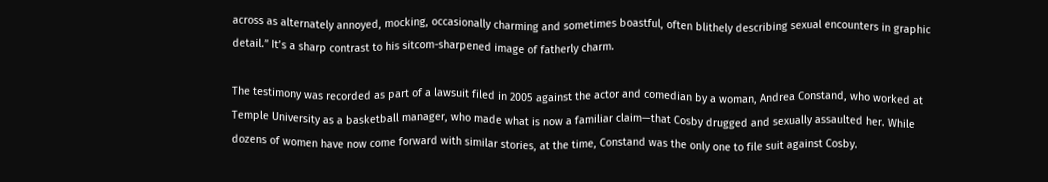across as alternately annoyed, mocking, occasionally charming and sometimes boastful, often blithely describing sexual encounters in graphic detail.” It’s a sharp contrast to his sitcom-sharpened image of fatherly charm.

The testimony was recorded as part of a lawsuit filed in 2005 against the actor and comedian by a woman, Andrea Constand, who worked at Temple University as a basketball manager, who made what is now a familiar claim—that Cosby drugged and sexually assaulted her. While dozens of women have now come forward with similar stories, at the time, Constand was the only one to file suit against Cosby.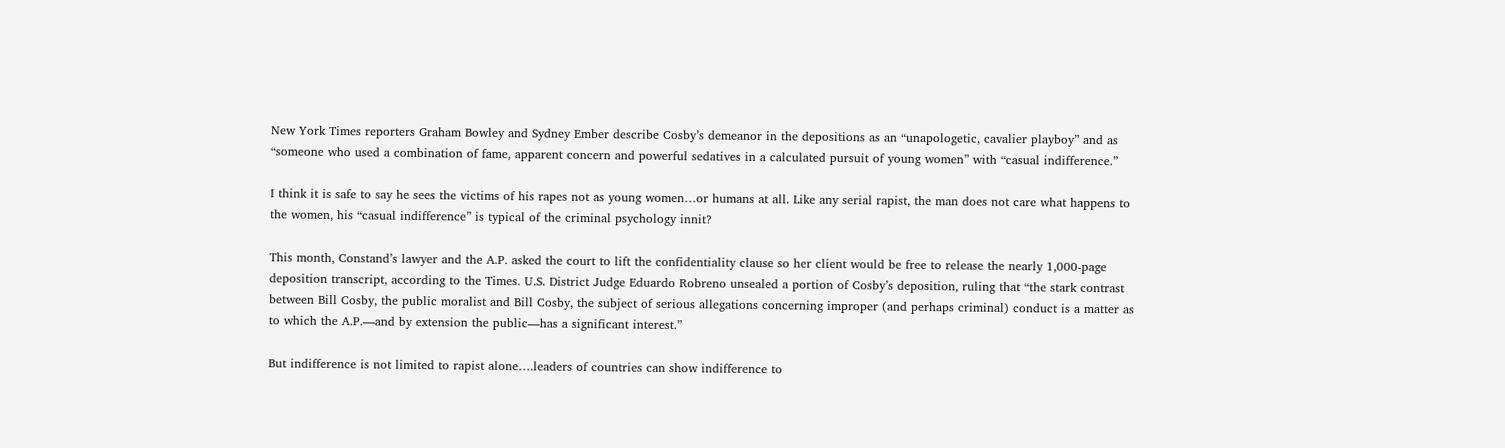New York Times reporters Graham Bowley and Sydney Ember describe Cosby’s demeanor in the depositions as an “unapologetic, cavalier playboy” and as “someone who used a combination of fame, apparent concern and powerful sedatives in a calculated pursuit of young women” with “casual indifference.”

I think it is safe to say he sees the victims of his rapes not as young women…or humans at all. Like any serial rapist, the man does not care what happens to the women, his “casual indifference” is typical of the criminal psychology innit?

This month, Constand’s lawyer and the A.P. asked the court to lift the confidentiality clause so her client would be free to release the nearly 1,000-page deposition transcript, according to the Times. U.S. District Judge Eduardo Robreno unsealed a portion of Cosby’s deposition, ruling that “the stark contrast between Bill Cosby, the public moralist and Bill Cosby, the subject of serious allegations concerning improper (and perhaps criminal) conduct is a matter as to which the A.P.—and by extension the public—has a significant interest.”

But indifference is not limited to rapist alone….leaders of countries can show indifference to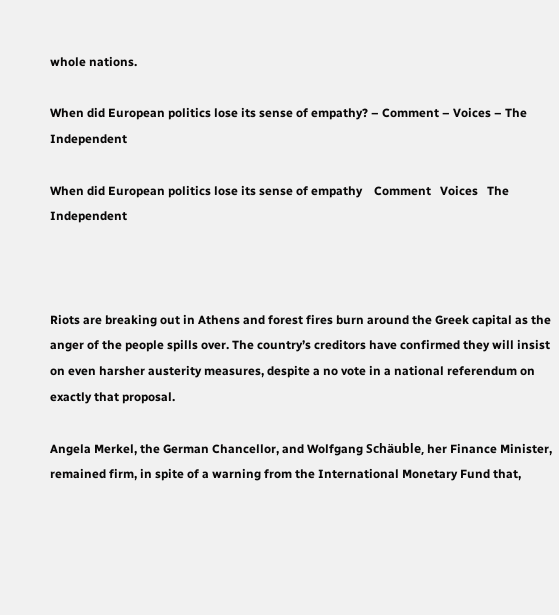whole nations.

When did European politics lose its sense of empathy? – Comment – Voices – The Independent

When did European politics lose its sense of empathy    Comment   Voices   The Independent



Riots are breaking out in Athens and forest fires burn around the Greek capital as the anger of the people spills over. The country’s creditors have confirmed they will insist on even harsher austerity measures, despite a no vote in a national referendum on exactly that proposal.

Angela Merkel, the German Chancellor, and Wolfgang Schäuble, her Finance Minister, remained firm, in spite of a warning from the International Monetary Fund that,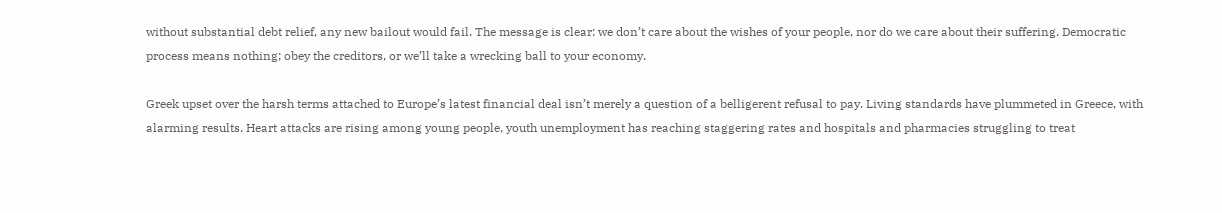without substantial debt relief, any new bailout would fail. The message is clear: we don’t care about the wishes of your people, nor do we care about their suffering. Democratic process means nothing; obey the creditors, or we’ll take a wrecking ball to your economy.

Greek upset over the harsh terms attached to Europe’s latest financial deal isn’t merely a question of a belligerent refusal to pay. Living standards have plummeted in Greece, with alarming results. Heart attacks are rising among young people, youth unemployment has reaching staggering rates and hospitals and pharmacies struggling to treat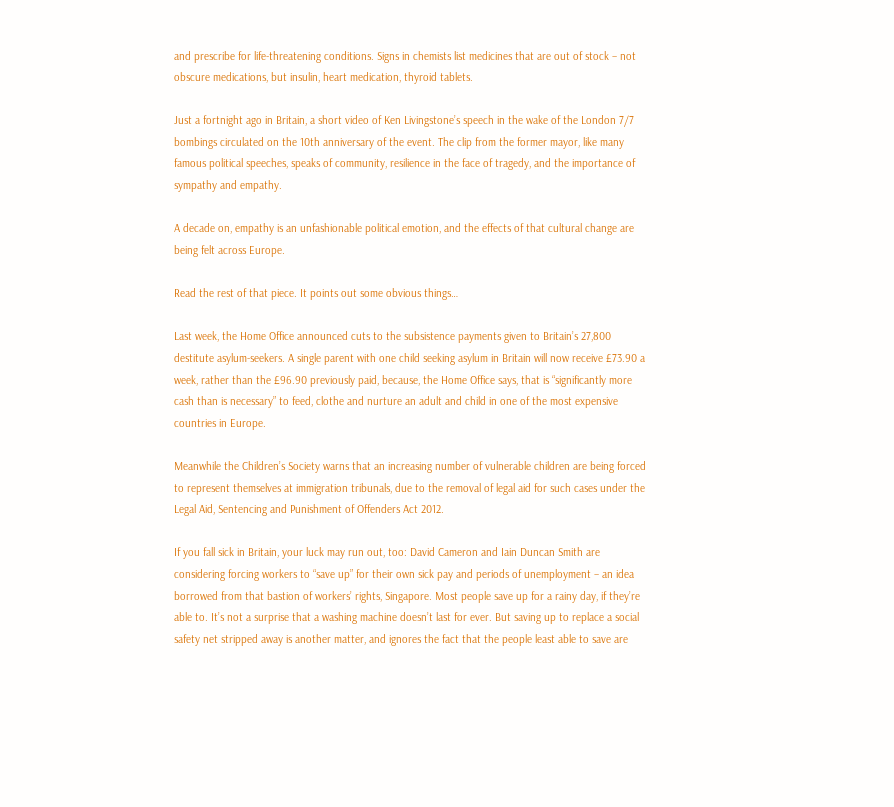and prescribe for life-threatening conditions. Signs in chemists list medicines that are out of stock – not obscure medications, but insulin, heart medication, thyroid tablets.

Just a fortnight ago in Britain, a short video of Ken Livingstone’s speech in the wake of the London 7/7 bombings circulated on the 10th anniversary of the event. The clip from the former mayor, like many famous political speeches, speaks of community, resilience in the face of tragedy, and the importance of sympathy and empathy.

A decade on, empathy is an unfashionable political emotion, and the effects of that cultural change are being felt across Europe.

Read the rest of that piece. It points out some obvious things…

Last week, the Home Office announced cuts to the subsistence payments given to Britain’s 27,800 destitute asylum-seekers. A single parent with one child seeking asylum in Britain will now receive £73.90 a week, rather than the £96.90 previously paid, because, the Home Office says, that is “significantly more cash than is necessary” to feed, clothe and nurture an adult and child in one of the most expensive countries in Europe.

Meanwhile the Children’s Society warns that an increasing number of vulnerable children are being forced to represent themselves at immigration tribunals, due to the removal of legal aid for such cases under the Legal Aid, Sentencing and Punishment of Offenders Act 2012.

If you fall sick in Britain, your luck may run out, too: David Cameron and Iain Duncan Smith are considering forcing workers to “save up” for their own sick pay and periods of unemployment – an idea borrowed from that bastion of workers’ rights, Singapore. Most people save up for a rainy day, if they’re able to. It’s not a surprise that a washing machine doesn’t last for ever. But saving up to replace a social safety net stripped away is another matter, and ignores the fact that the people least able to save are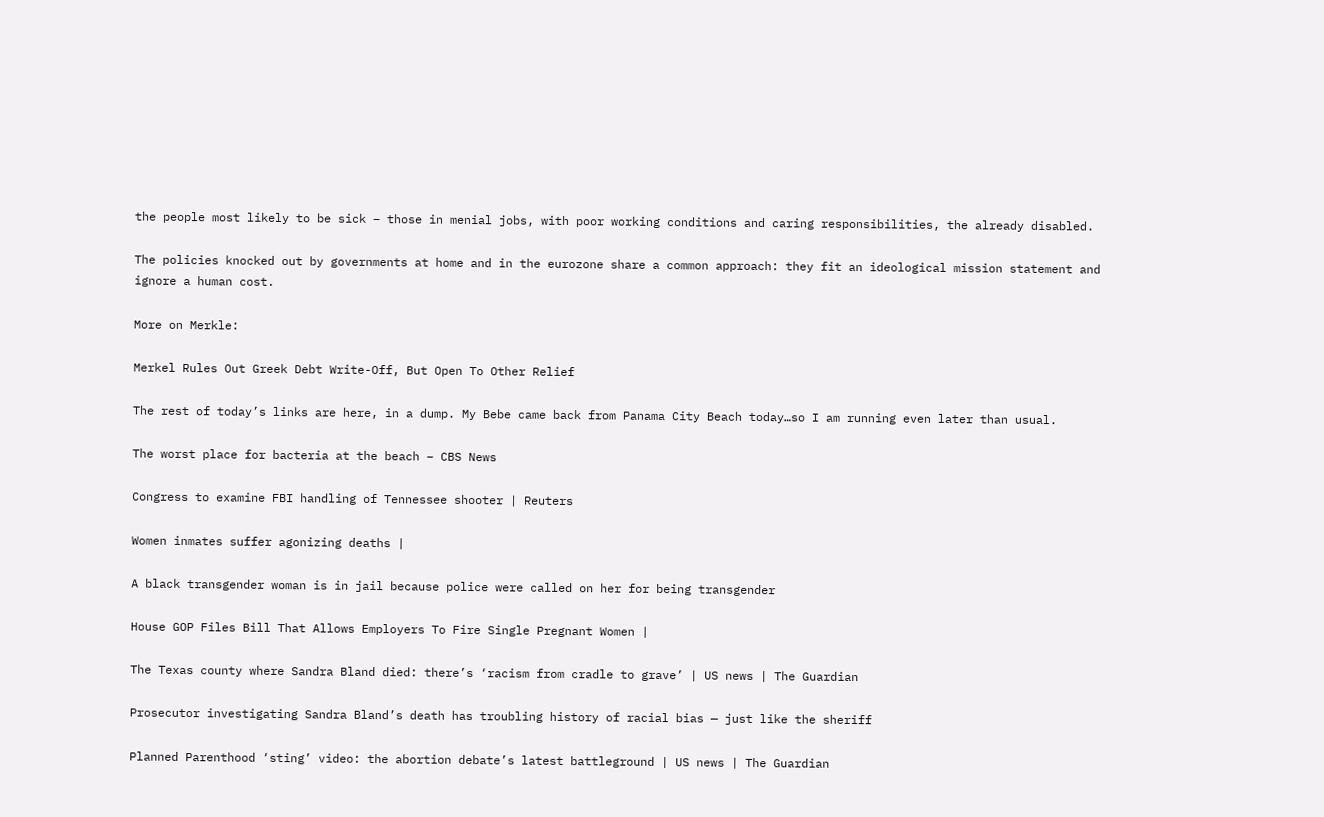the people most likely to be sick – those in menial jobs, with poor working conditions and caring responsibilities, the already disabled.

The policies knocked out by governments at home and in the eurozone share a common approach: they fit an ideological mission statement and ignore a human cost.

More on Merkle:

Merkel Rules Out Greek Debt Write-Off, But Open To Other Relief

The rest of today’s links are here, in a dump. My Bebe came back from Panama City Beach today…so I am running even later than usual.

The worst place for bacteria at the beach – CBS News

Congress to examine FBI handling of Tennessee shooter | Reuters

Women inmates suffer agonizing deaths |

A black transgender woman is in jail because police were called on her for being transgender

House GOP Files Bill That Allows Employers To Fire Single Pregnant Women |

The Texas county where Sandra Bland died: there’s ‘racism from cradle to grave’ | US news | The Guardian

Prosecutor investigating Sandra Bland’s death has troubling history of racial bias — just like the sheriff

Planned Parenthood ‘sting’ video: the abortion debate’s latest battleground | US news | The Guardian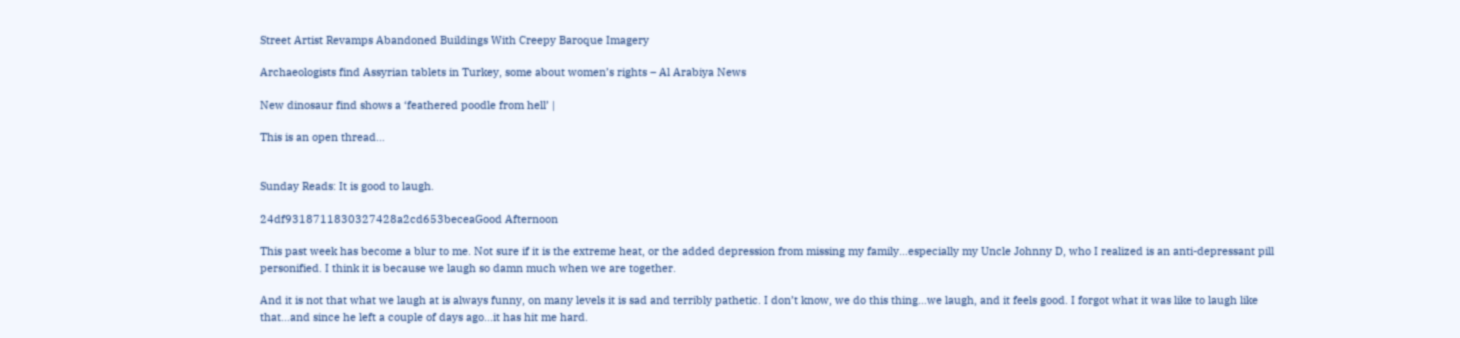Street Artist Revamps Abandoned Buildings With Creepy Baroque Imagery

Archaeologists find Assyrian tablets in Turkey, some about women’s rights – Al Arabiya News

New dinosaur find shows a ‘feathered poodle from hell’ |

This is an open thread…


Sunday Reads: It is good to laugh.

24df9318711830327428a2cd653beceaGood Afternoon

This past week has become a blur to me. Not sure if it is the extreme heat, or the added depression from missing my family…especially my Uncle Johnny D, who I realized is an anti-depressant pill personified. I think it is because we laugh so damn much when we are together.

And it is not that what we laugh at is always funny, on many levels it is sad and terribly pathetic. I don’t know, we do this thing…we laugh, and it feels good. I forgot what it was like to laugh like that…and since he left a couple of days ago…it has hit me hard.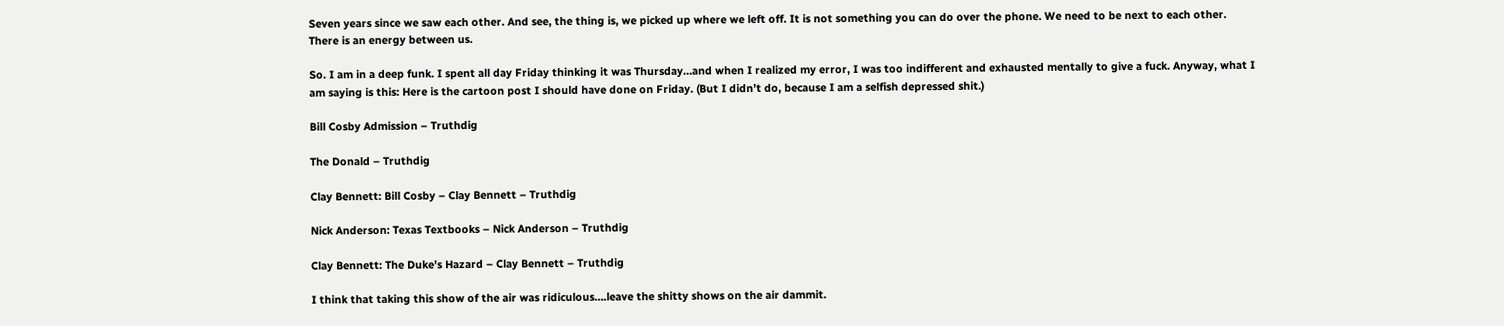Seven years since we saw each other. And see, the thing is, we picked up where we left off. It is not something you can do over the phone. We need to be next to each other. There is an energy between us.

So. I am in a deep funk. I spent all day Friday thinking it was Thursday…and when I realized my error, I was too indifferent and exhausted mentally to give a fuck. Anyway, what I am saying is this: Here is the cartoon post I should have done on Friday. (But I didn’t do, because I am a selfish depressed shit.)

Bill Cosby Admission – Truthdig

The Donald – Truthdig

Clay Bennett: Bill Cosby – Clay Bennett – Truthdig

Nick Anderson: Texas Textbooks – Nick Anderson – Truthdig

Clay Bennett: The Duke’s Hazard – Clay Bennett – Truthdig

I think that taking this show of the air was ridiculous….leave the shitty shows on the air dammit.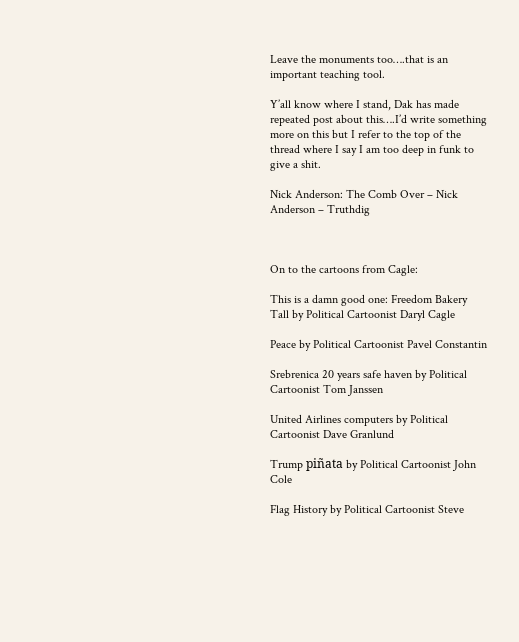Leave the monuments too….that is an important teaching tool.

Y’all know where I stand, Dak has made repeated post about this….I’d write something more on this but I refer to the top of the thread where I say I am too deep in funk to give a shit.

Nick Anderson: The Comb Over – Nick Anderson – Truthdig



On to the cartoons from Cagle:

This is a damn good one: Freedom Bakery Tall by Political Cartoonist Daryl Cagle

Peace by Political Cartoonist Pavel Constantin

Srebrenica 20 years safe haven by Political Cartoonist Tom Janssen

United Airlines computers by Political Cartoonist Dave Granlund

Trump piñata by Political Cartoonist John Cole

Flag History by Political Cartoonist Steve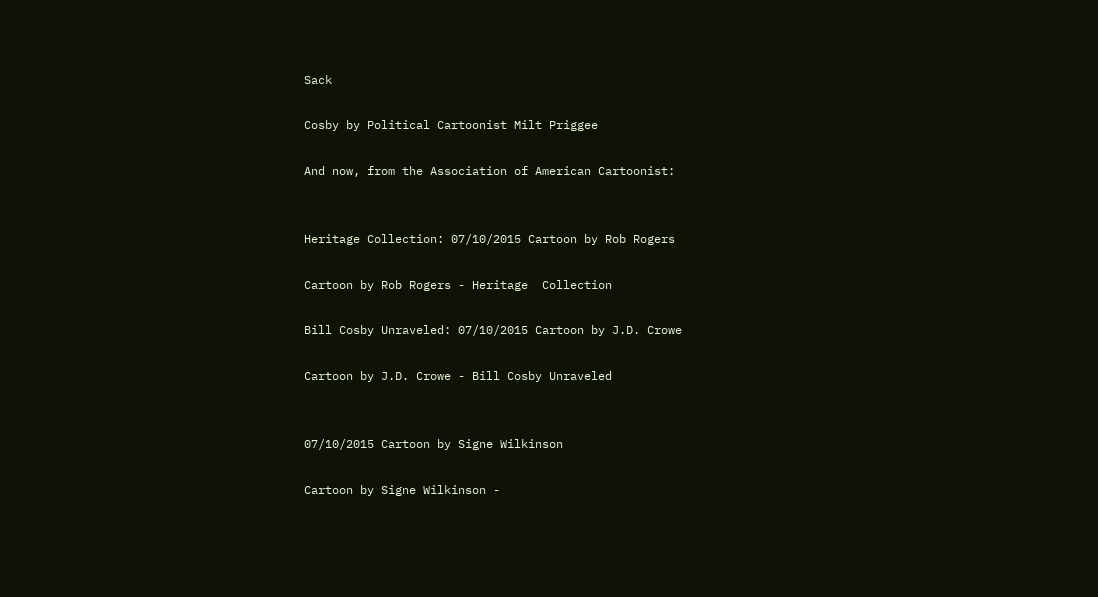Sack

Cosby by Political Cartoonist Milt Priggee

And now, from the Association of American Cartoonist:


Heritage Collection: 07/10/2015 Cartoon by Rob Rogers

Cartoon by Rob Rogers - Heritage  Collection

Bill Cosby Unraveled: 07/10/2015 Cartoon by J.D. Crowe

Cartoon by J.D. Crowe - Bill Cosby Unraveled


07/10/2015 Cartoon by Signe Wilkinson

Cartoon by Signe Wilkinson -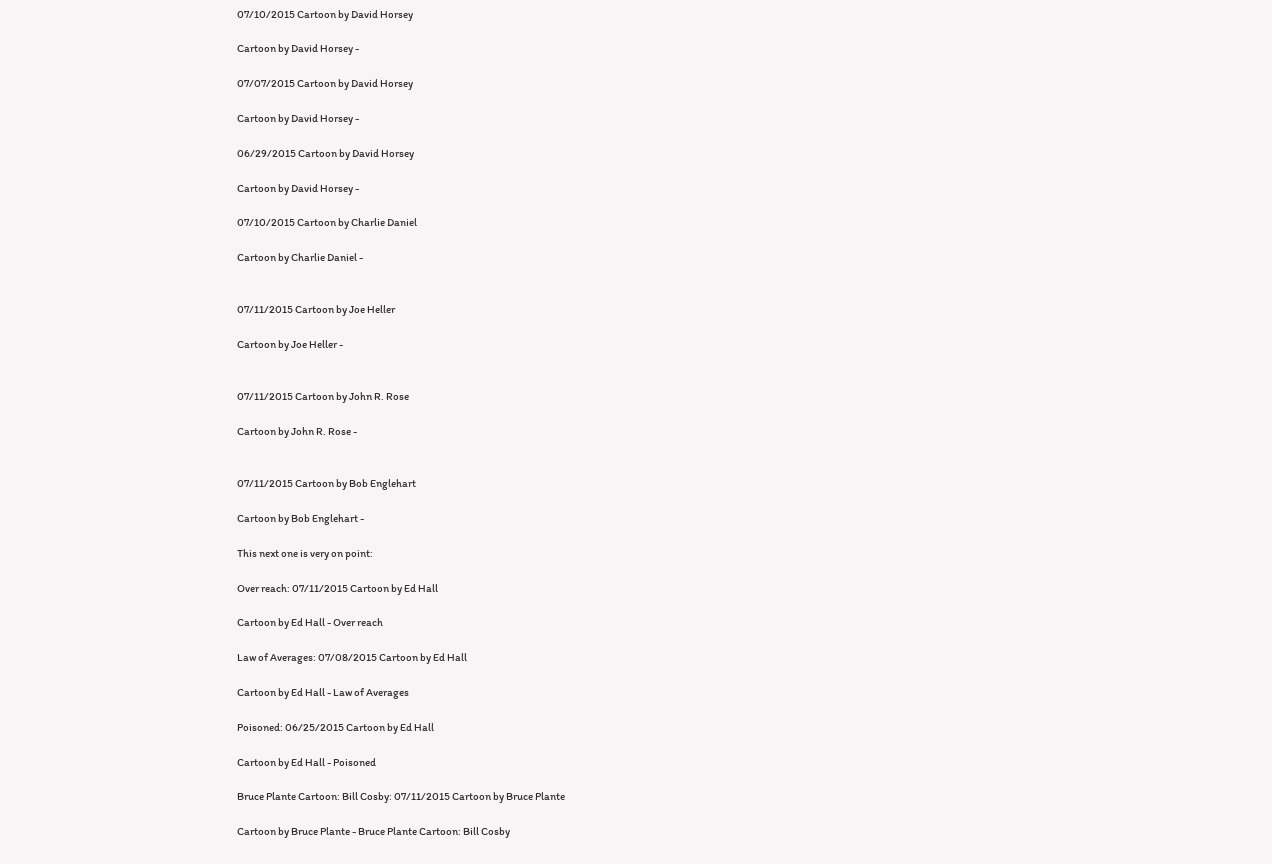07/10/2015 Cartoon by David Horsey

Cartoon by David Horsey -

07/07/2015 Cartoon by David Horsey

Cartoon by David Horsey -

06/29/2015 Cartoon by David Horsey

Cartoon by David Horsey -

07/10/2015 Cartoon by Charlie Daniel

Cartoon by Charlie Daniel -


07/11/2015 Cartoon by Joe Heller

Cartoon by Joe Heller -


07/11/2015 Cartoon by John R. Rose

Cartoon by John R. Rose -


07/11/2015 Cartoon by Bob Englehart

Cartoon by Bob Englehart -

This next one is very on point:

Over reach: 07/11/2015 Cartoon by Ed Hall

Cartoon by Ed Hall - Over reach

Law of Averages: 07/08/2015 Cartoon by Ed Hall

Cartoon by Ed Hall - Law of Averages

Poisoned: 06/25/2015 Cartoon by Ed Hall

Cartoon by Ed Hall - Poisoned

Bruce Plante Cartoon: Bill Cosby: 07/11/2015 Cartoon by Bruce Plante

Cartoon by Bruce Plante - Bruce Plante Cartoon: Bill Cosby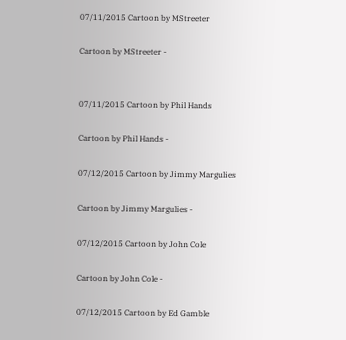07/11/2015 Cartoon by MStreeter

Cartoon by MStreeter -


07/11/2015 Cartoon by Phil Hands

Cartoon by Phil Hands -

07/12/2015 Cartoon by Jimmy Margulies

Cartoon by Jimmy Margulies -

07/12/2015 Cartoon by John Cole

Cartoon by John Cole -

07/12/2015 Cartoon by Ed Gamble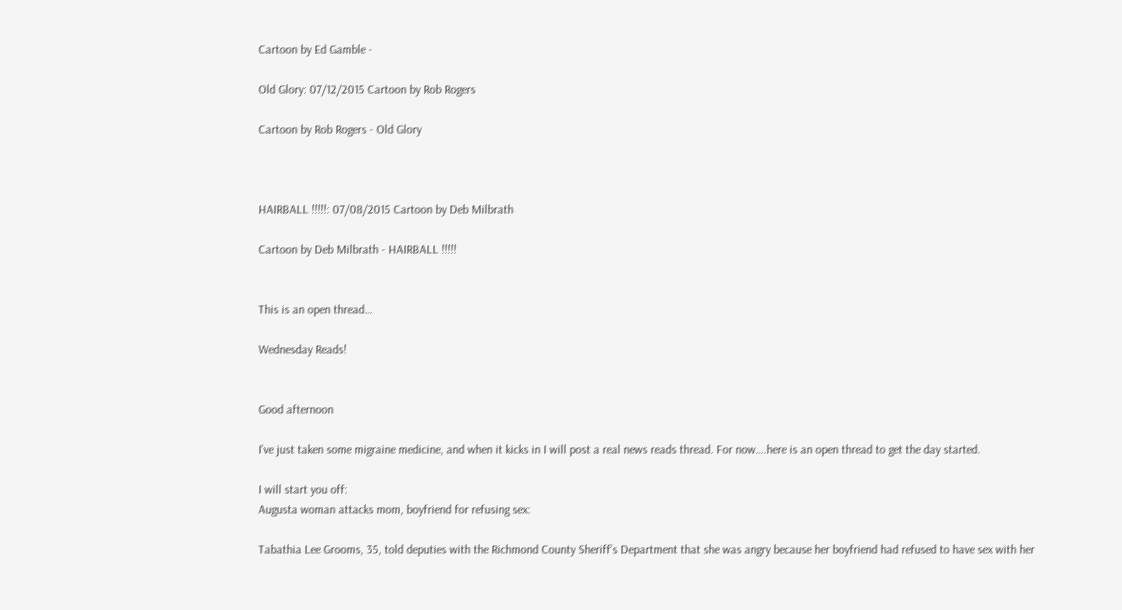Cartoon by Ed Gamble -

Old Glory: 07/12/2015 Cartoon by Rob Rogers

Cartoon by Rob Rogers - Old Glory



HAIRBALL !!!!!: 07/08/2015 Cartoon by Deb Milbrath

Cartoon by Deb Milbrath - HAIRBALL !!!!!


This is an open thread…

Wednesday Reads!


Good afternoon

I’ve just taken some migraine medicine, and when it kicks in I will post a real news reads thread. For now….here is an open thread to get the day started.

I will start you off:
Augusta woman attacks mom, boyfriend for refusing sex:

Tabathia Lee Grooms, 35, told deputies with the Richmond County Sheriff’s Department that she was angry because her boyfriend had refused to have sex with her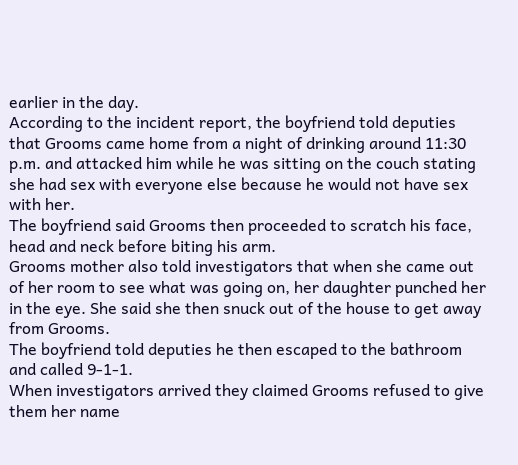earlier in the day.
According to the incident report, the boyfriend told deputies that Grooms came home from a night of drinking around 11:30 p.m. and attacked him while he was sitting on the couch stating she had sex with everyone else because he would not have sex with her.
The boyfriend said Grooms then proceeded to scratch his face, head and neck before biting his arm.
Grooms mother also told investigators that when she came out of her room to see what was going on, her daughter punched her in the eye. She said she then snuck out of the house to get away from Grooms.
The boyfriend told deputies he then escaped to the bathroom and called 9-1-1.
When investigators arrived they claimed Grooms refused to give them her name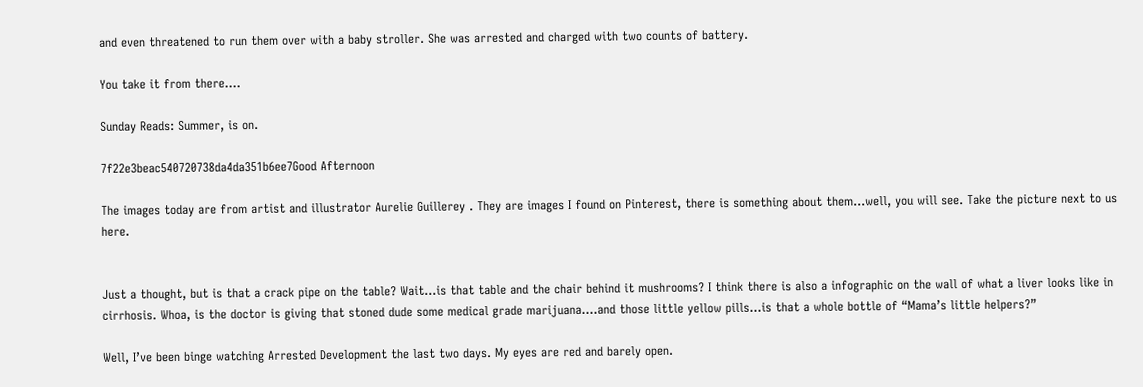and even threatened to run them over with a baby stroller. She was arrested and charged with two counts of battery.

You take it from there….

Sunday Reads: Summer, is on.

7f22e3beac540720738da4da351b6ee7Good Afternoon

The images today are from artist and illustrator Aurelie Guillerey . They are images I found on Pinterest, there is something about them…well, you will see. Take the picture next to us here.


Just a thought, but is that a crack pipe on the table? Wait…is that table and the chair behind it mushrooms? I think there is also a infographic on the wall of what a liver looks like in cirrhosis. Whoa, is the doctor is giving that stoned dude some medical grade marijuana….and those little yellow pills…is that a whole bottle of “Mama’s little helpers?”

Well, I’ve been binge watching Arrested Development the last two days. My eyes are red and barely open.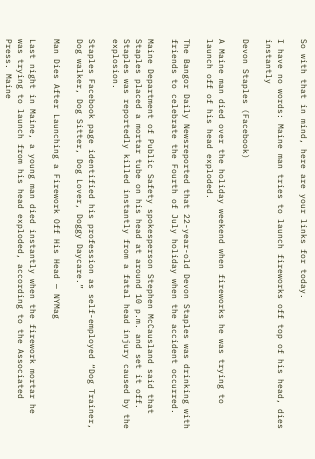So with that in mind, here are your links for today.

I have no words: Maine man tries to launch fireworks off top of his head, dies instantly

Devon Staples (Facebook)

A Maine man died over the holiday weekend when fireworks he was trying to launch off of his head exploded.

The Bangor Daily Newsreported that 22-year-old Devon Staples was drinking with friends to celebrate the Fourth of July holiday when the accident occurred.

Maine Department of Public Safety spokesperson Stephen McCausland said that Staples placed a mortar tube on his head at around 10 p.m. and set it off. Staples was reportedly killed instantly from a fatal head injury caused by the explosion.

Staples Facebook page identified his profession as self-employed “Dog Trainer, Dog walker, Dog Sitter, Dog Lover, Doggy Daycare.”

Man Dies After Launching a Firework Off His Head — NYMag

Last night in Maine, a young man died instantly when the firework mortar he was trying to launch from his head exploded, according to the Associated Press. Maine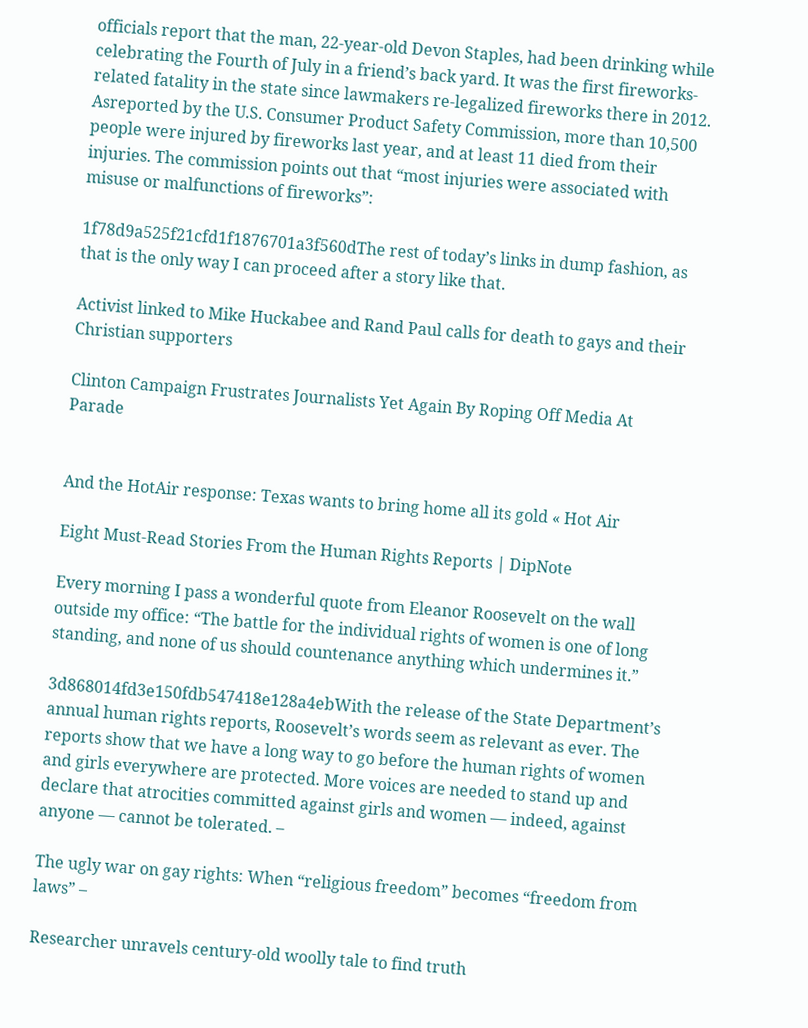officials report that the man, 22-year-old Devon Staples, had been drinking while celebrating the Fourth of July in a friend’s back yard. It was the first fireworks-related fatality in the state since lawmakers re-legalized fireworks there in 2012. Asreported by the U.S. Consumer Product Safety Commission, more than 10,500 people were injured by fireworks last year, and at least 11 died from their injuries. The commission points out that “most injuries were associated with misuse or malfunctions of fireworks”:

1f78d9a525f21cfd1f1876701a3f560dThe rest of today’s links in dump fashion, as that is the only way I can proceed after a story like that.

Activist linked to Mike Huckabee and Rand Paul calls for death to gays and their Christian supporters

Clinton Campaign Frustrates Journalists Yet Again By Roping Off Media At Parade


And the HotAir response: Texas wants to bring home all its gold « Hot Air

Eight Must-Read Stories From the Human Rights Reports | DipNote

Every morning I pass a wonderful quote from Eleanor Roosevelt on the wall outside my office: “The battle for the individual rights of women is one of long standing, and none of us should countenance anything which undermines it.”

3d868014fd3e150fdb547418e128a4ebWith the release of the State Department’s annual human rights reports, Roosevelt’s words seem as relevant as ever. The reports show that we have a long way to go before the human rights of women and girls everywhere are protected. More voices are needed to stand up and declare that atrocities committed against girls and women — indeed, against anyone — cannot be tolerated. –

The ugly war on gay rights: When “religious freedom” becomes “freedom from laws” –

Researcher unravels century-old woolly tale to find truth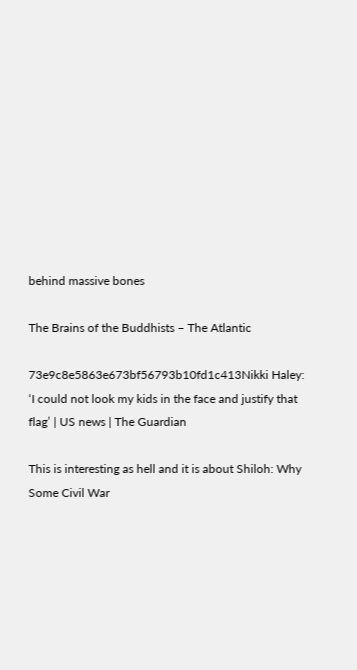behind massive bones

The Brains of the Buddhists – The Atlantic

73e9c8e5863e673bf56793b10fd1c413Nikki Haley: ‘I could not look my kids in the face and justify that flag’ | US news | The Guardian

This is interesting as hell and it is about Shiloh: Why Some Civil War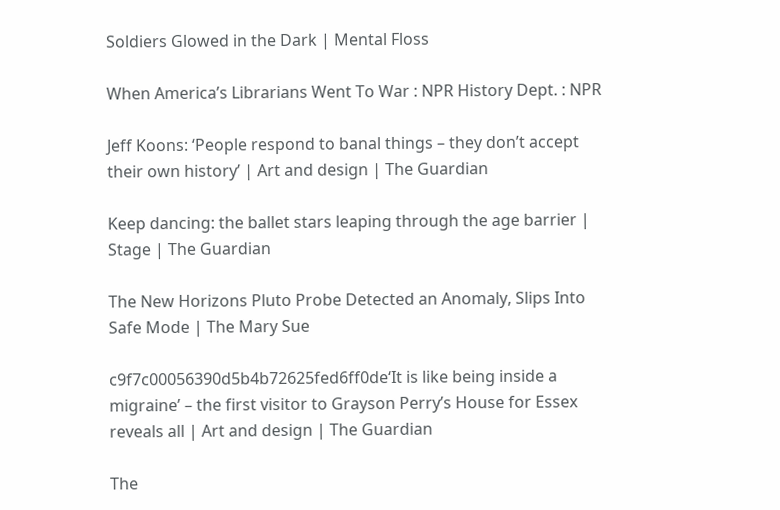Soldiers Glowed in the Dark | Mental Floss

When America’s Librarians Went To War : NPR History Dept. : NPR

Jeff Koons: ‘People respond to banal things – they don’t accept their own history’ | Art and design | The Guardian

Keep dancing: the ballet stars leaping through the age barrier | Stage | The Guardian

The New Horizons Pluto Probe Detected an Anomaly, Slips Into Safe Mode | The Mary Sue

c9f7c00056390d5b4b72625fed6ff0de‘It is like being inside a migraine’ – the first visitor to Grayson Perry’s House for Essex reveals all | Art and design | The Guardian

The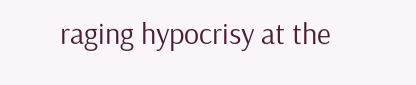raging hypocrisy at the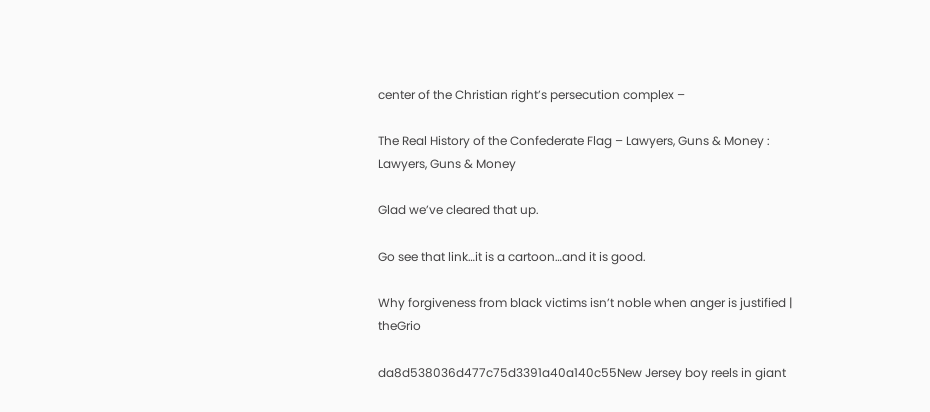center of the Christian right’s persecution complex –

The Real History of the Confederate Flag – Lawyers, Guns & Money : Lawyers, Guns & Money

Glad we’ve cleared that up.

Go see that link…it is a cartoon…and it is good.

Why forgiveness from black victims isn’t noble when anger is justified | theGrio

da8d538036d477c75d3391a40a140c55New Jersey boy reels in giant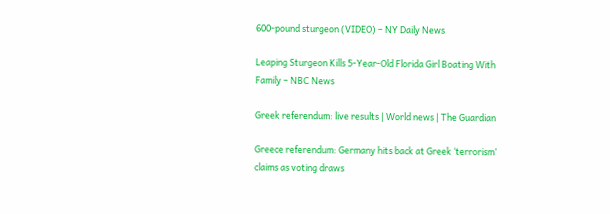600-pound sturgeon (VIDEO) – NY Daily News

Leaping Sturgeon Kills 5-Year-Old Florida Girl Boating With Family – NBC News

Greek referendum: live results | World news | The Guardian

Greece referendum: Germany hits back at Greek ‘terrorism’ claims as voting draws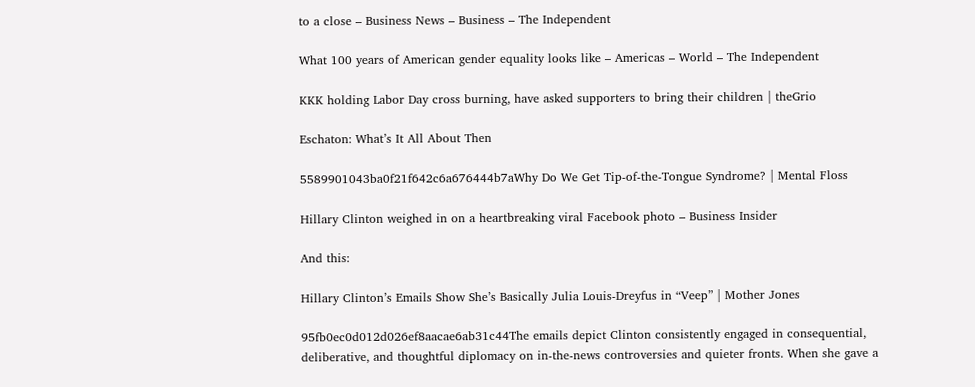to a close – Business News – Business – The Independent

What 100 years of American gender equality looks like – Americas – World – The Independent

KKK holding Labor Day cross burning, have asked supporters to bring their children | theGrio

Eschaton: What’s It All About Then

5589901043ba0f21f642c6a676444b7aWhy Do We Get Tip-of-the-Tongue Syndrome? | Mental Floss

Hillary Clinton weighed in on a heartbreaking viral Facebook photo – Business Insider

And this:

Hillary Clinton’s Emails Show She’s Basically Julia Louis-Dreyfus in “Veep” | Mother Jones

95fb0ec0d012d026ef8aacae6ab31c44The emails depict Clinton consistently engaged in consequential, deliberative, and thoughtful diplomacy on in-the-news controversies and quieter fronts. When she gave a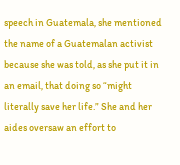speech in Guatemala, she mentioned the name of a Guatemalan activist because she was told, as she put it in an email, that doing so “might literally save her life.” She and her aides oversaw an effort to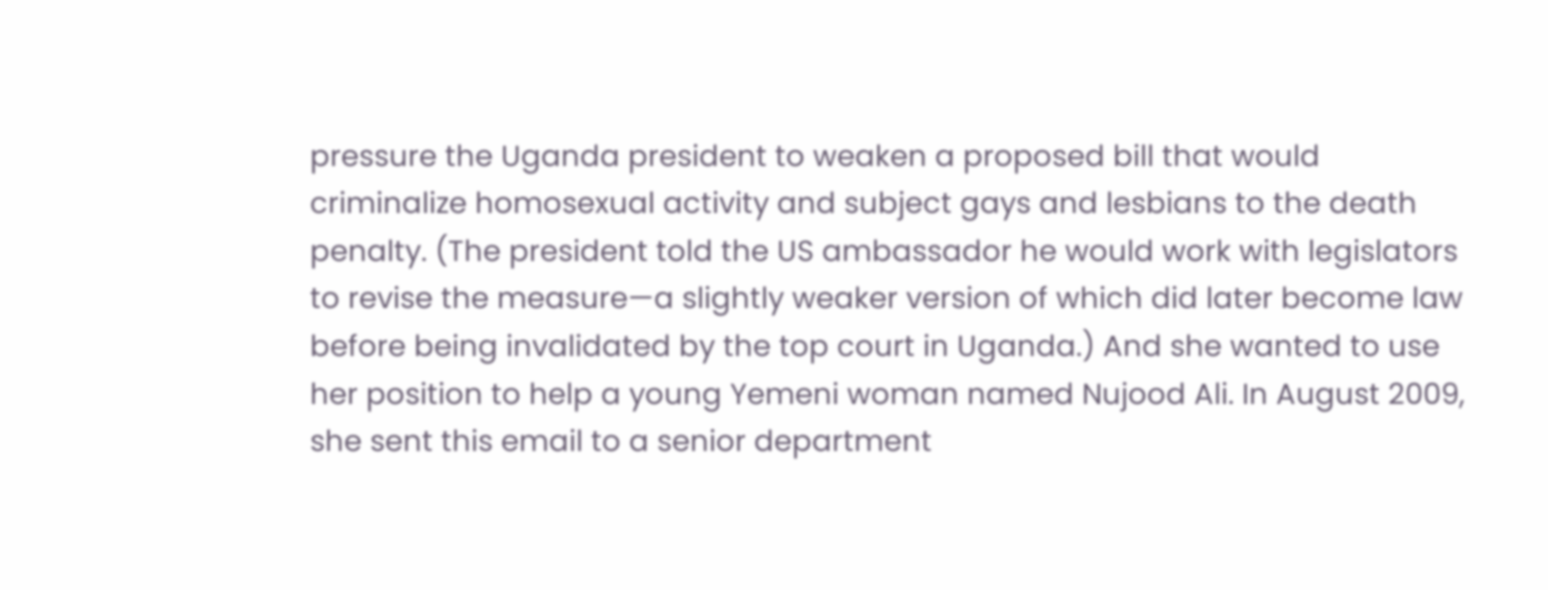pressure the Uganda president to weaken a proposed bill that would criminalize homosexual activity and subject gays and lesbians to the death penalty. (The president told the US ambassador he would work with legislators to revise the measure—a slightly weaker version of which did later become law before being invalidated by the top court in Uganda.) And she wanted to use her position to help a young Yemeni woman named Nujood Ali. In August 2009, she sent this email to a senior department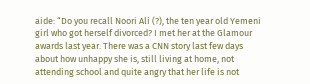aide: “Do you recall Noori Ali (?), the ten year old Yemeni girl who got herself divorced? I met her at the Glamour awards last year. There was a CNN story last few days about how unhappy she is, still living at home, not attending school and quite angry that her life is not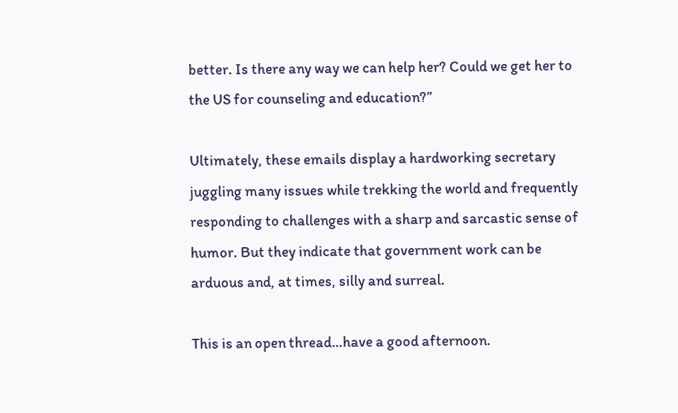better. Is there any way we can help her? Could we get her to the US for counseling and education?”

Ultimately, these emails display a hardworking secretary juggling many issues while trekking the world and frequently responding to challenges with a sharp and sarcastic sense of humor. But they indicate that government work can be arduous and, at times, silly and surreal.

This is an open thread…have a good afternoon.